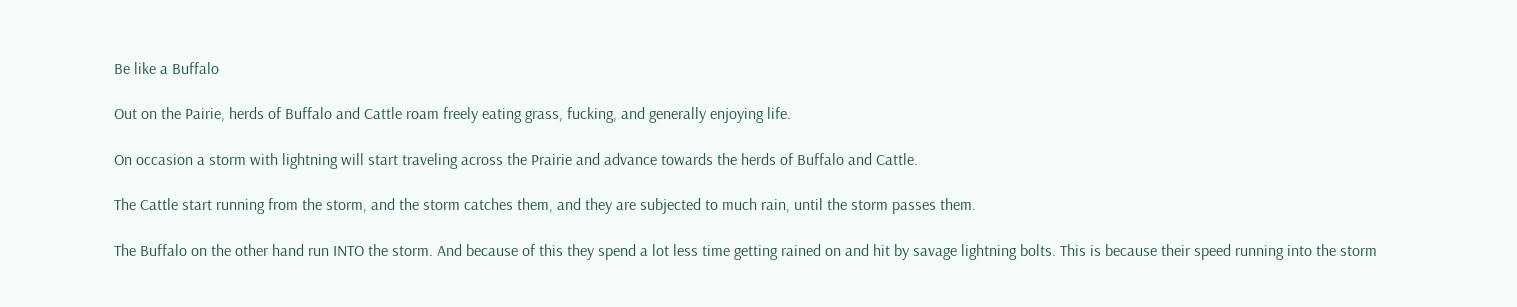Be like a Buffalo

Out on the Pairie, herds of Buffalo and Cattle roam freely eating grass, fucking, and generally enjoying life.

On occasion a storm with lightning will start traveling across the Prairie and advance towards the herds of Buffalo and Cattle.

The Cattle start running from the storm, and the storm catches them, and they are subjected to much rain, until the storm passes them.

The Buffalo on the other hand run INTO the storm. And because of this they spend a lot less time getting rained on and hit by savage lightning bolts. This is because their speed running into the storm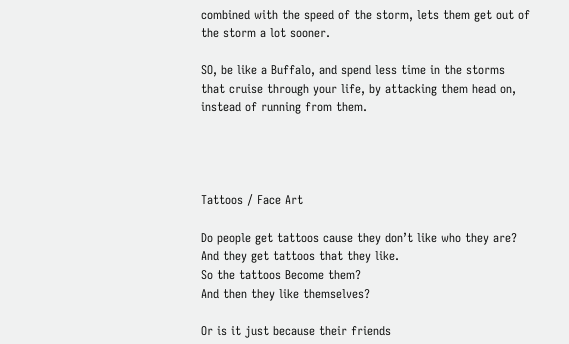combined with the speed of the storm, lets them get out of the storm a lot sooner.

SO, be like a Buffalo, and spend less time in the storms that cruise through your life, by attacking them head on, instead of running from them.




Tattoos / Face Art

Do people get tattoos cause they don’t like who they are?
And they get tattoos that they like.
So the tattoos Become them?
And then they like themselves?

Or is it just because their friends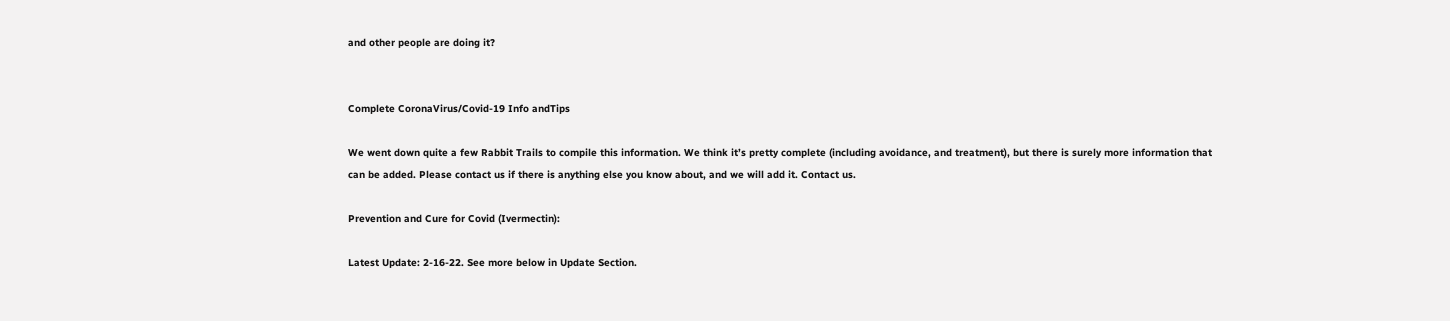and other people are doing it?


Complete CoronaVirus/Covid-19 Info andTips

We went down quite a few Rabbit Trails to compile this information. We think it’s pretty complete (including avoidance, and treatment), but there is surely more information that can be added. Please contact us if there is anything else you know about, and we will add it. Contact us.

Prevention and Cure for Covid (Ivermectin):

Latest Update: 2-16-22. See more below in Update Section.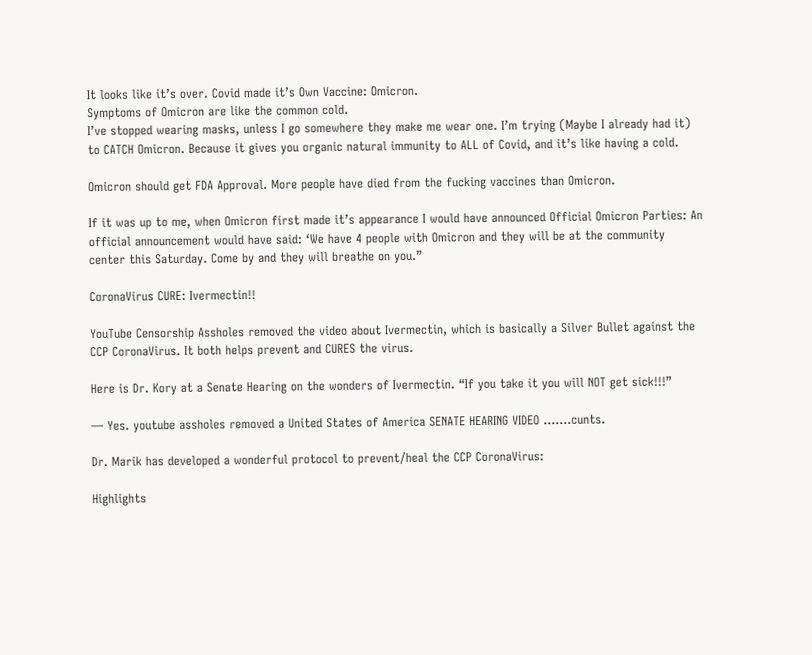It looks like it’s over. Covid made it’s Own Vaccine: Omicron.
Symptoms of Omicron are like the common cold.
I’ve stopped wearing masks, unless I go somewhere they make me wear one. I’m trying (Maybe I already had it) to CATCH Omicron. Because it gives you organic natural immunity to ALL of Covid, and it’s like having a cold.

Omicron should get FDA Approval. More people have died from the fucking vaccines than Omicron.

If it was up to me, when Omicron first made it’s appearance I would have announced Official Omicron Parties: An official announcement would have said: ‘We have 4 people with Omicron and they will be at the community center this Saturday. Come by and they will breathe on you.”

CoronaVirus CURE: Ivermectin!!

YouTube Censorship Assholes removed the video about Ivermectin, which is basically a Silver Bullet against the CCP CoronaVirus. It both helps prevent and CURES the virus.

Here is Dr. Kory at a Senate Hearing on the wonders of Ivermectin. “If you take it you will NOT get sick!!!”

— Yes. youtube assholes removed a United States of America SENATE HEARING VIDEO …….cunts.

Dr. Marik has developed a wonderful protocol to prevent/heal the CCP CoronaVirus:

Highlights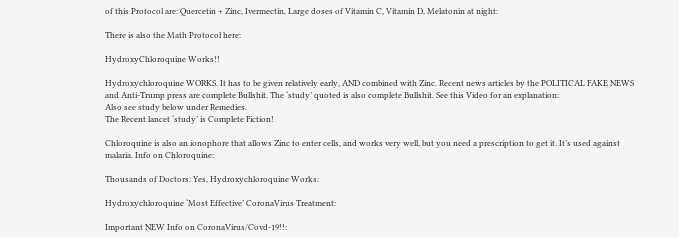of this Protocol are: Quercetin + Zinc, Ivermectin, Large doses of Vitamin C, Vitamin D, Melatonin at night:

There is also the Math Protocol here:

HydroxyChloroquine Works!!

Hydroxychloroquine WORKS. It has to be given relatively early, AND combined with Zinc. Recent news articles by the POLITICAL FAKE NEWS and Anti-Trump press are complete Bullshit. The ‘study’ quoted is also complete Bullshit. See this Video for an explanation:
Also see study below under Remedies.
The Recent lancet ‘study’ is Complete Fiction!

Chloroquine is also an ionophore that allows Zinc to enter cells, and works very well, but you need a prescription to get it. It’s used against malaria. Info on Chloroquine:

Thousands of Doctors: Yes, Hydroxychloroquine Works:

Hydroxychloroquine ‘Most Effective’ CoronaVirus Treatment:

Important NEW Info on CoronaVirus/Covd-19!!: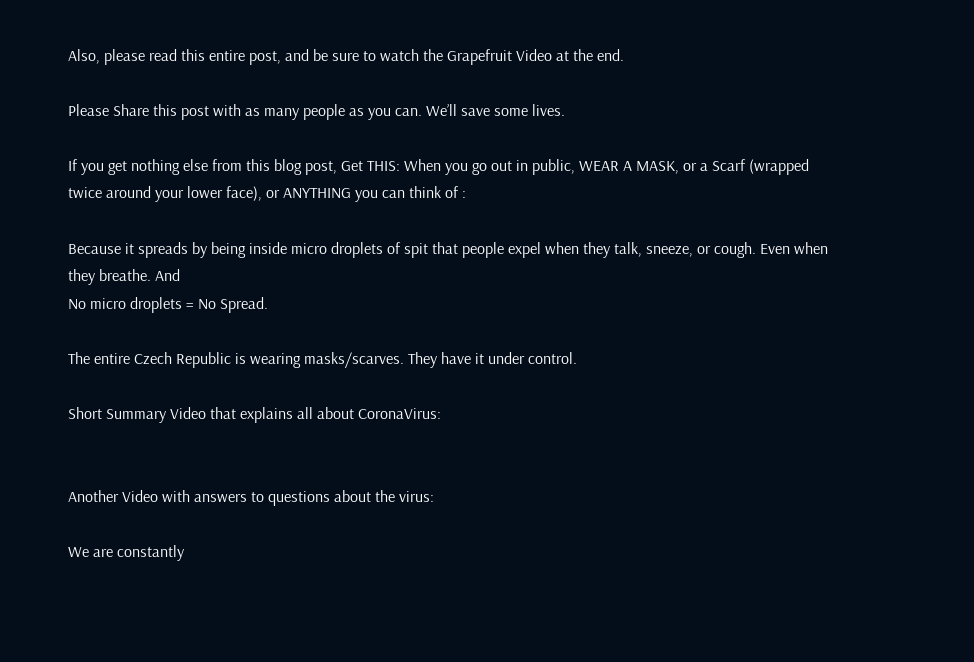Also, please read this entire post, and be sure to watch the Grapefruit Video at the end.

Please Share this post with as many people as you can. We’ll save some lives.

If you get nothing else from this blog post, Get THIS: When you go out in public, WEAR A MASK, or a Scarf (wrapped twice around your lower face), or ANYTHING you can think of :

Because it spreads by being inside micro droplets of spit that people expel when they talk, sneeze, or cough. Even when they breathe. And
No micro droplets = No Spread.

The entire Czech Republic is wearing masks/scarves. They have it under control.

Short Summary Video that explains all about CoronaVirus:


Another Video with answers to questions about the virus:

We are constantly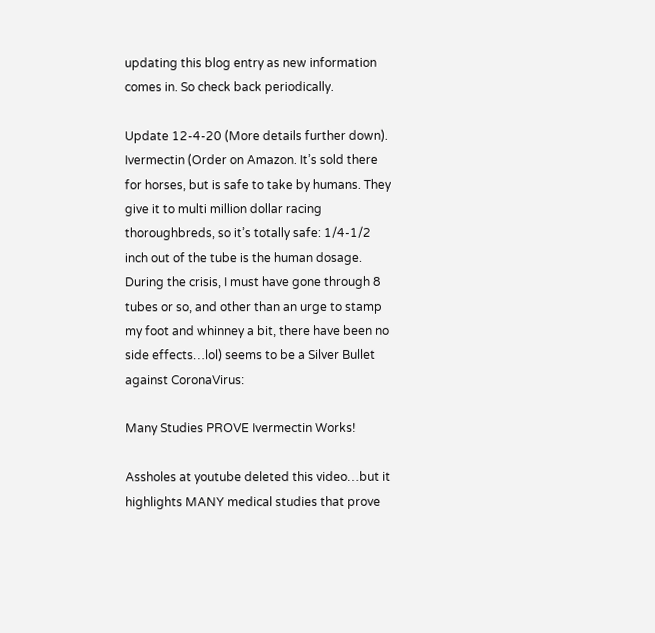updating this blog entry as new information comes in. So check back periodically.

Update 12-4-20 (More details further down).
Ivermectin (Order on Amazon. It’s sold there for horses, but is safe to take by humans. They give it to multi million dollar racing thoroughbreds, so it’s totally safe: 1/4-1/2 inch out of the tube is the human dosage. During the crisis, I must have gone through 8 tubes or so, and other than an urge to stamp my foot and whinney a bit, there have been no side effects…lol) seems to be a Silver Bullet against CoronaVirus:

Many Studies PROVE Ivermectin Works!

Assholes at youtube deleted this video…but it highlights MANY medical studies that prove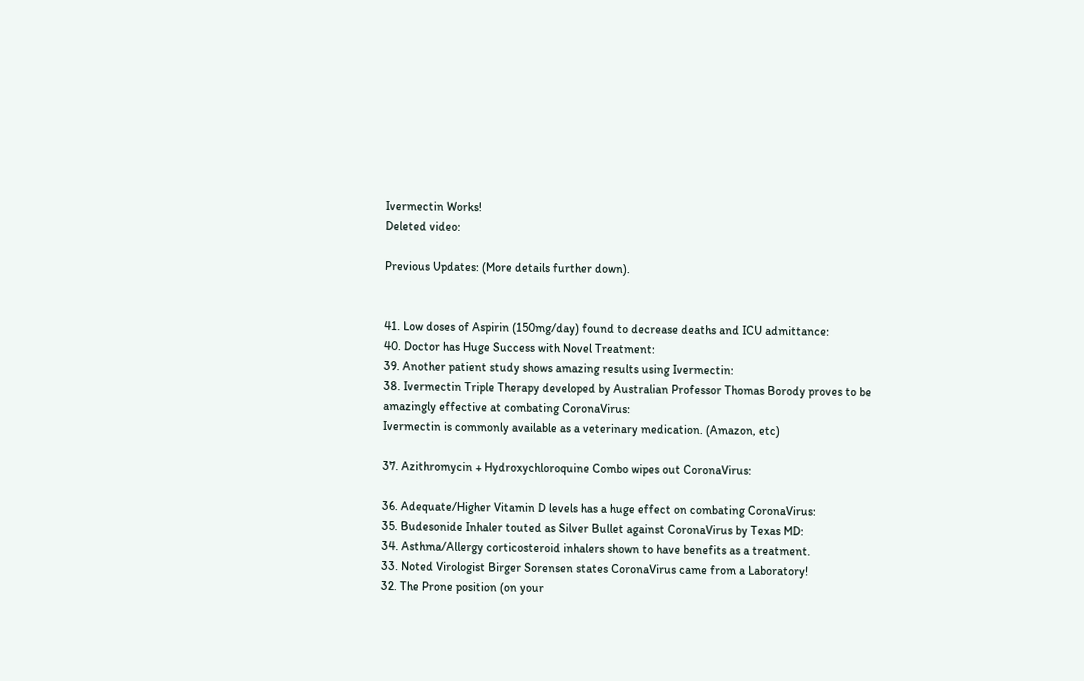Ivermectin Works!
Deleted video:

Previous Updates: (More details further down).


41. Low doses of Aspirin (150mg/day) found to decrease deaths and ICU admittance:
40. Doctor has Huge Success with Novel Treatment:
39. Another patient study shows amazing results using Ivermectin:
38. Ivermectin Triple Therapy developed by Australian Professor Thomas Borody proves to be amazingly effective at combating CoronaVirus:
Ivermectin is commonly available as a veterinary medication. (Amazon, etc)

37. Azithromycin + Hydroxychloroquine Combo wipes out CoronaVirus:

36. Adequate/Higher Vitamin D levels has a huge effect on combating CoronaVirus:
35. Budesonide Inhaler touted as Silver Bullet against CoronaVirus by Texas MD:
34. Asthma/Allergy corticosteroid inhalers shown to have benefits as a treatment.
33. Noted Virologist Birger Sorensen states CoronaVirus came from a Laboratory!
32. The Prone position (on your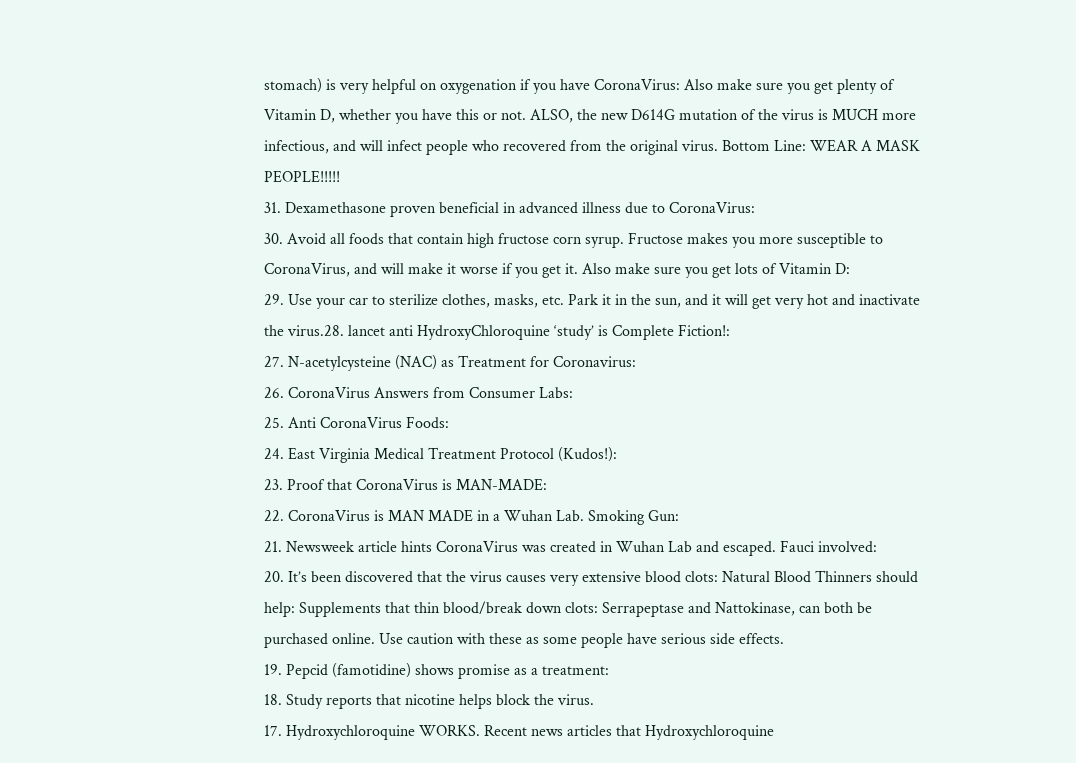stomach) is very helpful on oxygenation if you have CoronaVirus: Also make sure you get plenty of Vitamin D, whether you have this or not. ALSO, the new D614G mutation of the virus is MUCH more infectious, and will infect people who recovered from the original virus. Bottom Line: WEAR A MASK PEOPLE!!!!!
31. Dexamethasone proven beneficial in advanced illness due to CoronaVirus:
30. Avoid all foods that contain high fructose corn syrup. Fructose makes you more susceptible to CoronaVirus, and will make it worse if you get it. Also make sure you get lots of Vitamin D:
29. Use your car to sterilize clothes, masks, etc. Park it in the sun, and it will get very hot and inactivate the virus.28. lancet anti HydroxyChloroquine ‘study’ is Complete Fiction!:
27. N-acetylcysteine (NAC) as Treatment for Coronavirus:
26. CoronaVirus Answers from Consumer Labs:
25. Anti CoronaVirus Foods:
24. East Virginia Medical Treatment Protocol (Kudos!):
23. Proof that CoronaVirus is MAN-MADE:
22. CoronaVirus is MAN MADE in a Wuhan Lab. Smoking Gun:
21. Newsweek article hints CoronaVirus was created in Wuhan Lab and escaped. Fauci involved:
20. It’s been discovered that the virus causes very extensive blood clots: Natural Blood Thinners should help: Supplements that thin blood/break down clots: Serrapeptase and Nattokinase, can both be purchased online. Use caution with these as some people have serious side effects.
19. Pepcid (famotidine) shows promise as a treatment:
18. Study reports that nicotine helps block the virus.
17. Hydroxychloroquine WORKS. Recent news articles that Hydroxychloroquine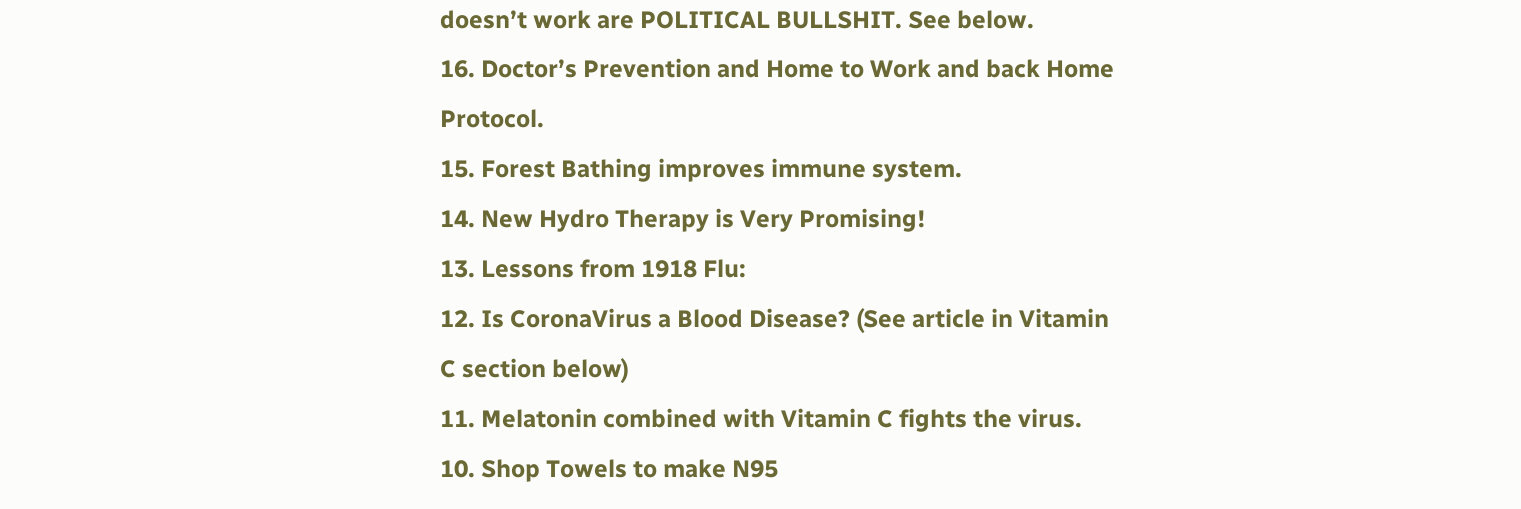doesn’t work are POLITICAL BULLSHIT. See below.
16. Doctor’s Prevention and Home to Work and back Home Protocol.
15. Forest Bathing improves immune system.
14. New Hydro Therapy is Very Promising!
13. Lessons from 1918 Flu:
12. Is CoronaVirus a Blood Disease? (See article in Vitamin C section below)
11. Melatonin combined with Vitamin C fights the virus.
10. Shop Towels to make N95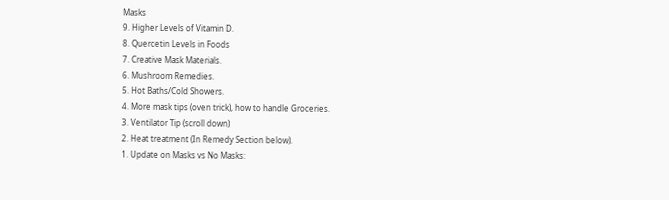Masks
9. Higher Levels of Vitamin D.
8. Quercetin Levels in Foods
7. Creative Mask Materials.
6. Mushroom Remedies.
5. Hot Baths/Cold Showers.
4. More mask tips (oven trick), how to handle Groceries.
3. Ventilator Tip (scroll down)
2. Heat treatment (In Remedy Section below).
1. Update on Masks vs No Masks: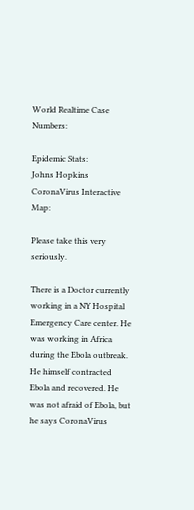World Realtime Case Numbers:

Epidemic Stats:
Johns Hopkins CoronaVirus Interactive Map:

Please take this very seriously.

There is a Doctor currently working in a NY Hospital Emergency Care center. He was working in Africa during the Ebola outbreak. He himself contracted Ebola and recovered. He was not afraid of Ebola, but he says CoronaVirus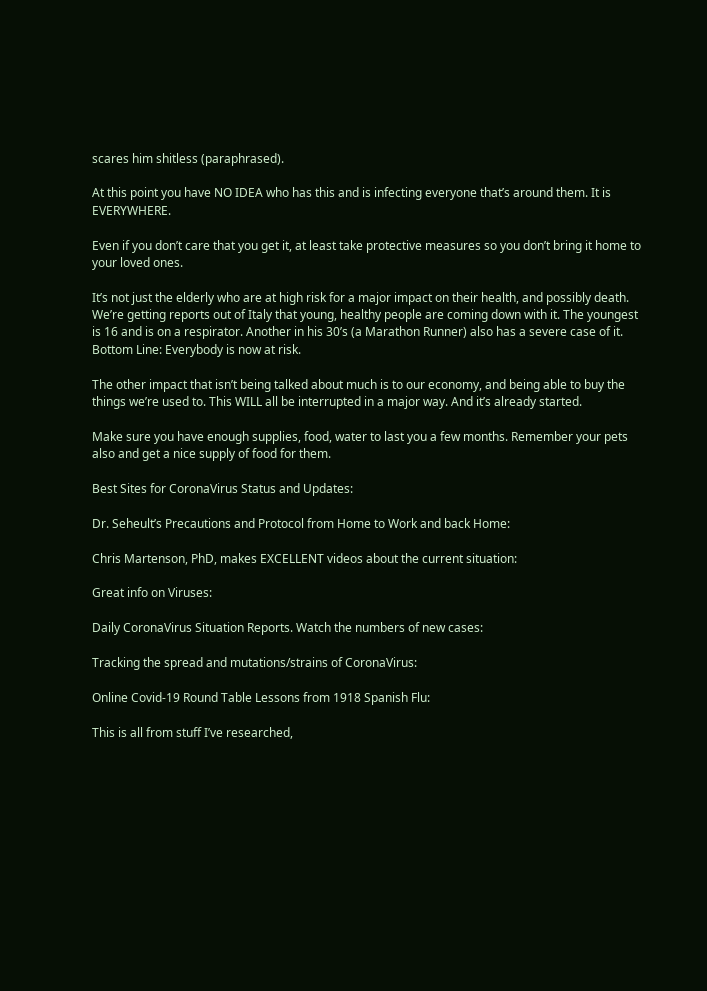scares him shitless (paraphrased).

At this point you have NO IDEA who has this and is infecting everyone that’s around them. It is EVERYWHERE.

Even if you don’t care that you get it, at least take protective measures so you don’t bring it home to your loved ones.

It’s not just the elderly who are at high risk for a major impact on their health, and possibly death. We’re getting reports out of Italy that young, healthy people are coming down with it. The youngest is 16 and is on a respirator. Another in his 30’s (a Marathon Runner) also has a severe case of it. Bottom Line: Everybody is now at risk.

The other impact that isn’t being talked about much is to our economy, and being able to buy the things we’re used to. This WILL all be interrupted in a major way. And it’s already started.

Make sure you have enough supplies, food, water to last you a few months. Remember your pets also and get a nice supply of food for them.

Best Sites for CoronaVirus Status and Updates:

Dr. Seheult’s Precautions and Protocol from Home to Work and back Home:

Chris Martenson, PhD, makes EXCELLENT videos about the current situation:

Great info on Viruses:

Daily CoronaVirus Situation Reports. Watch the numbers of new cases:

Tracking the spread and mutations/strains of CoronaVirus:

Online Covid-19 Round Table Lessons from 1918 Spanish Flu:

This is all from stuff I’ve researched,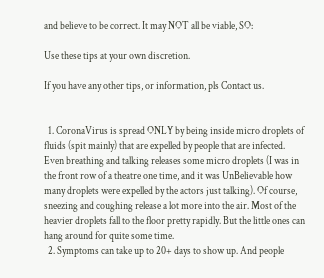and believe to be correct. It may NOT all be viable, SO:

Use these tips at your own discretion.

If you have any other tips, or information, pls Contact us.


  1. CoronaVirus is spread ONLY by being inside micro droplets of fluids (spit mainly) that are expelled by people that are infected. Even breathing and talking releases some micro droplets (I was in the front row of a theatre one time, and it was UnBelievable how many droplets were expelled by the actors just talking). Of course, sneezing and coughing release a lot more into the air. Most of the heavier droplets fall to the floor pretty rapidly. But the little ones can hang around for quite some time.
  2. Symptoms can take up to 20+ days to show up. And people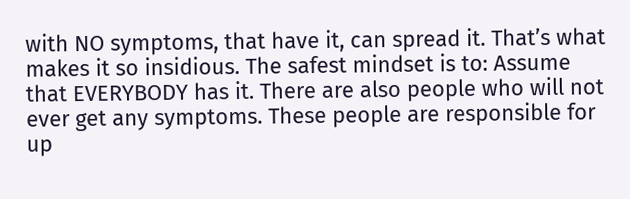with NO symptoms, that have it, can spread it. That’s what makes it so insidious. The safest mindset is to: Assume that EVERYBODY has it. There are also people who will not ever get any symptoms. These people are responsible for up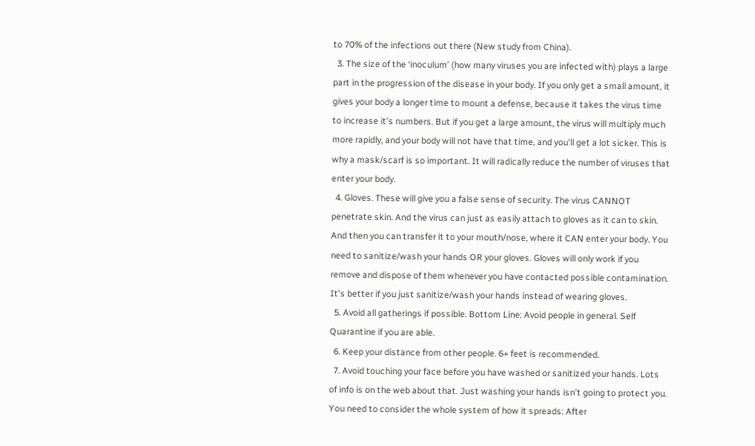to 70% of the infections out there (New study from China).
  3. The size of the ‘inoculum’ (how many viruses you are infected with) plays a large part in the progression of the disease in your body. If you only get a small amount, it gives your body a longer time to mount a defense, because it takes the virus time to increase it’s numbers. But if you get a large amount, the virus will multiply much more rapidly, and your body will not have that time, and you’ll get a lot sicker. This is why a mask/scarf is so important. It will radically reduce the number of viruses that enter your body.
  4. Gloves. These will give you a false sense of security. The virus CANNOT penetrate skin. And the virus can just as easily attach to gloves as it can to skin. And then you can transfer it to your mouth/nose, where it CAN enter your body. You need to sanitize/wash your hands OR your gloves. Gloves will only work if you remove and dispose of them whenever you have contacted possible contamination. It’s better if you just sanitize/wash your hands instead of wearing gloves.
  5. Avoid all gatherings if possible. Bottom Line: Avoid people in general. Self Quarantine if you are able.
  6. Keep your distance from other people. 6+ feet is recommended.
  7. Avoid touching your face before you have washed or sanitized your hands. Lots of info is on the web about that. Just washing your hands isn’t going to protect you. You need to consider the whole system of how it spreads: After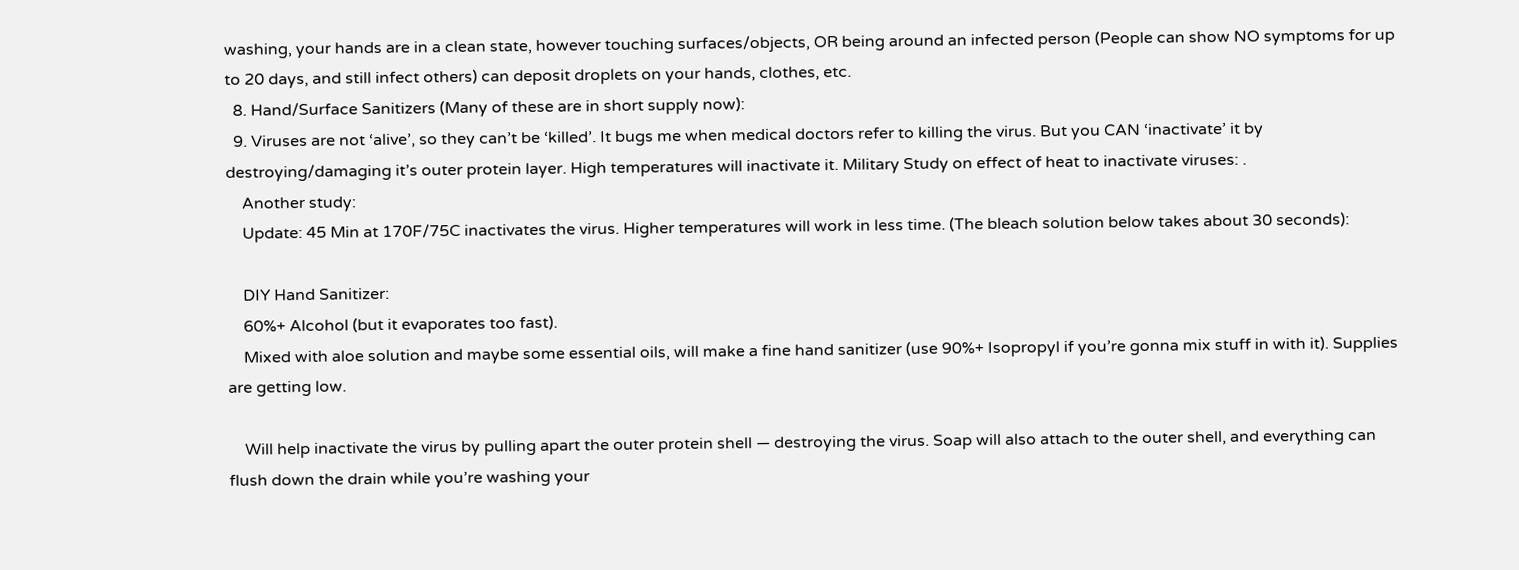washing, your hands are in a clean state, however touching surfaces/objects, OR being around an infected person (People can show NO symptoms for up to 20 days, and still infect others) can deposit droplets on your hands, clothes, etc.
  8. Hand/Surface Sanitizers (Many of these are in short supply now):
  9. Viruses are not ‘alive’, so they can’t be ‘killed’. It bugs me when medical doctors refer to killing the virus. But you CAN ‘inactivate’ it by destroying/damaging it’s outer protein layer. High temperatures will inactivate it. Military Study on effect of heat to inactivate viruses: .
    Another study:
    Update: 45 Min at 170F/75C inactivates the virus. Higher temperatures will work in less time. (The bleach solution below takes about 30 seconds):

    DIY Hand Sanitizer:
    60%+ Alcohol (but it evaporates too fast).
    Mixed with aloe solution and maybe some essential oils, will make a fine hand sanitizer (use 90%+ Isopropyl if you’re gonna mix stuff in with it). Supplies are getting low.

    Will help inactivate the virus by pulling apart the outer protein shell — destroying the virus. Soap will also attach to the outer shell, and everything can flush down the drain while you’re washing your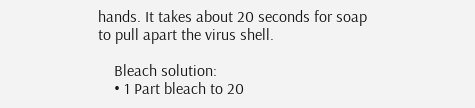hands. It takes about 20 seconds for soap to pull apart the virus shell.

    Bleach solution:
    • 1 Part bleach to 20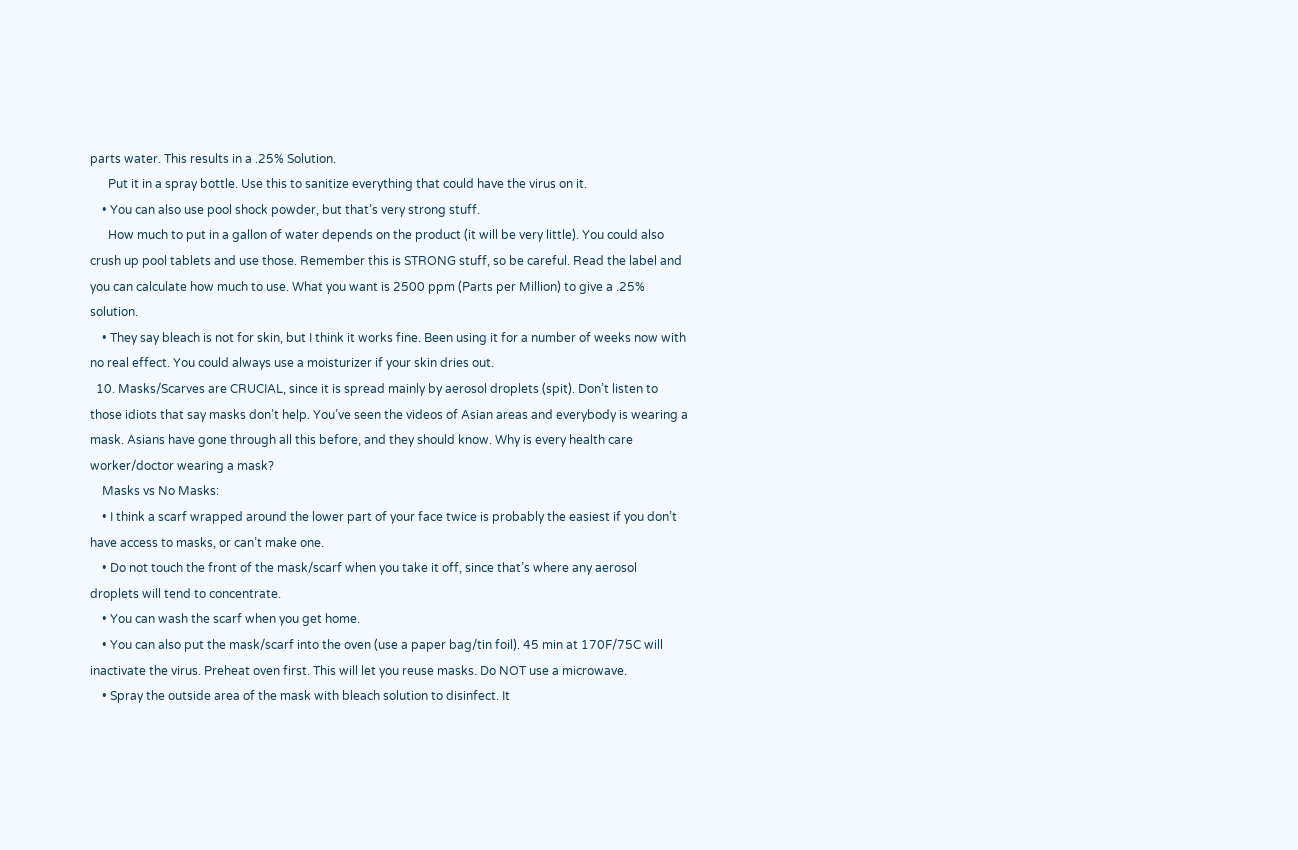parts water. This results in a .25% Solution.
      Put it in a spray bottle. Use this to sanitize everything that could have the virus on it.
    • You can also use pool shock powder, but that’s very strong stuff.
      How much to put in a gallon of water depends on the product (it will be very little). You could also crush up pool tablets and use those. Remember this is STRONG stuff, so be careful. Read the label and you can calculate how much to use. What you want is 2500 ppm (Parts per Million) to give a .25% solution.
    • They say bleach is not for skin, but I think it works fine. Been using it for a number of weeks now with no real effect. You could always use a moisturizer if your skin dries out.
  10. Masks/Scarves are CRUCIAL, since it is spread mainly by aerosol droplets (spit). Don’t listen to those idiots that say masks don’t help. You’ve seen the videos of Asian areas and everybody is wearing a mask. Asians have gone through all this before, and they should know. Why is every health care worker/doctor wearing a mask?
    Masks vs No Masks:
    • I think a scarf wrapped around the lower part of your face twice is probably the easiest if you don’t have access to masks, or can’t make one.
    • Do not touch the front of the mask/scarf when you take it off, since that’s where any aerosol droplets will tend to concentrate.
    • You can wash the scarf when you get home.
    • You can also put the mask/scarf into the oven (use a paper bag/tin foil). 45 min at 170F/75C will inactivate the virus. Preheat oven first. This will let you reuse masks. Do NOT use a microwave.
    • Spray the outside area of the mask with bleach solution to disinfect. It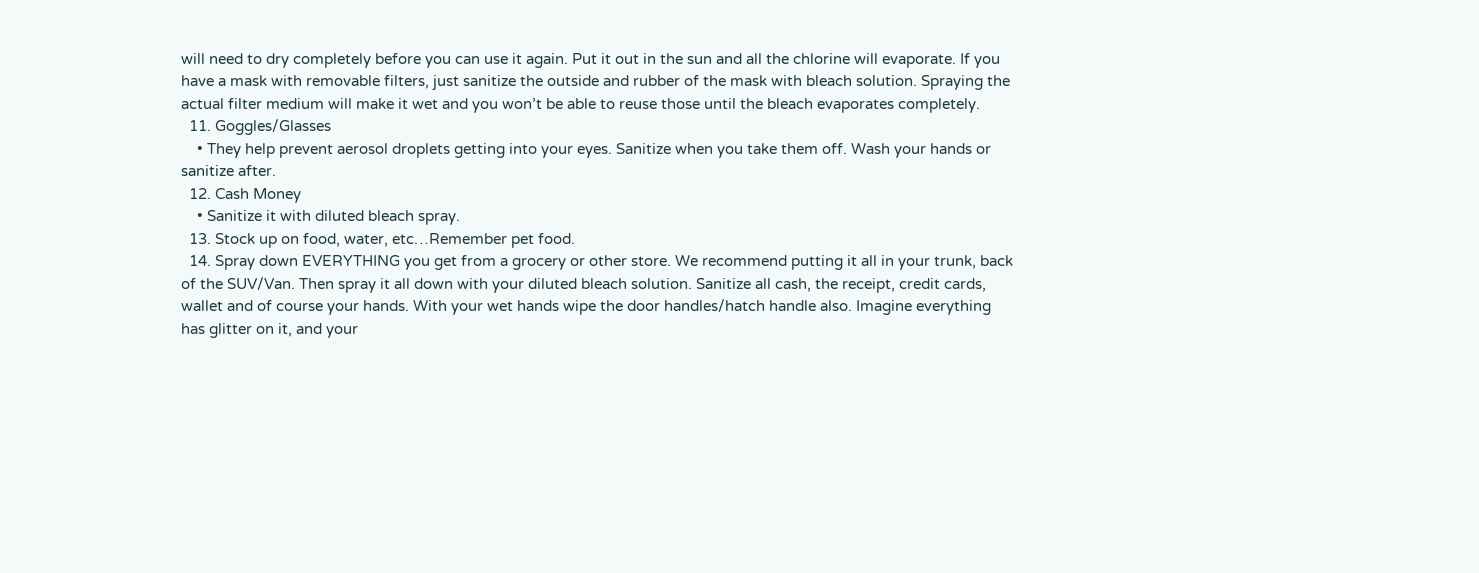will need to dry completely before you can use it again. Put it out in the sun and all the chlorine will evaporate. If you have a mask with removable filters, just sanitize the outside and rubber of the mask with bleach solution. Spraying the actual filter medium will make it wet and you won’t be able to reuse those until the bleach evaporates completely.
  11. Goggles/Glasses
    • They help prevent aerosol droplets getting into your eyes. Sanitize when you take them off. Wash your hands or sanitize after.
  12. Cash Money
    • Sanitize it with diluted bleach spray.
  13. Stock up on food, water, etc…Remember pet food.
  14. Spray down EVERYTHING you get from a grocery or other store. We recommend putting it all in your trunk, back of the SUV/Van. Then spray it all down with your diluted bleach solution. Sanitize all cash, the receipt, credit cards, wallet and of course your hands. With your wet hands wipe the door handles/hatch handle also. Imagine everything has glitter on it, and your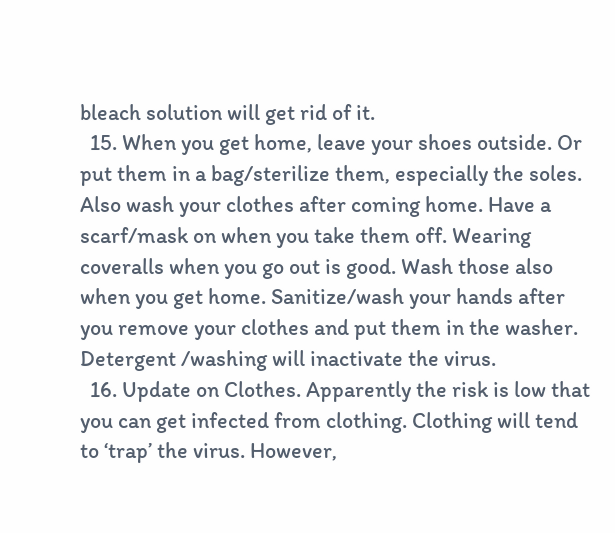bleach solution will get rid of it.
  15. When you get home, leave your shoes outside. Or put them in a bag/sterilize them, especially the soles. Also wash your clothes after coming home. Have a scarf/mask on when you take them off. Wearing coveralls when you go out is good. Wash those also when you get home. Sanitize/wash your hands after you remove your clothes and put them in the washer. Detergent /washing will inactivate the virus.
  16. Update on Clothes. Apparently the risk is low that you can get infected from clothing. Clothing will tend to ‘trap’ the virus. However,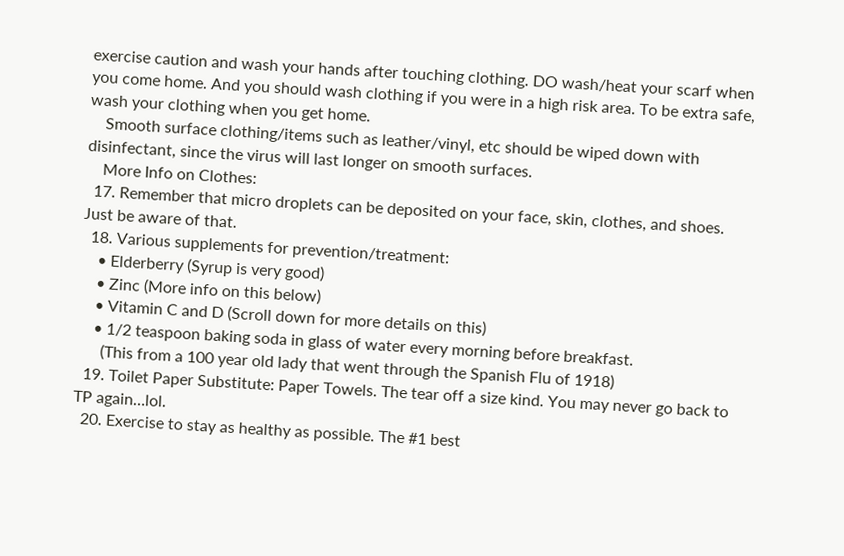exercise caution and wash your hands after touching clothing. DO wash/heat your scarf when you come home. And you should wash clothing if you were in a high risk area. To be extra safe, wash your clothing when you get home.
    Smooth surface clothing/items such as leather/vinyl, etc should be wiped down with disinfectant, since the virus will last longer on smooth surfaces.
    More Info on Clothes:
  17. Remember that micro droplets can be deposited on your face, skin, clothes, and shoes. Just be aware of that.
  18. Various supplements for prevention/treatment:
    • Elderberry (Syrup is very good)
    • Zinc (More info on this below)
    • Vitamin C and D (Scroll down for more details on this)
    • 1/2 teaspoon baking soda in glass of water every morning before breakfast.
      (This from a 100 year old lady that went through the Spanish Flu of 1918)
  19. Toilet Paper Substitute: Paper Towels. The tear off a size kind. You may never go back to TP again…lol.
  20. Exercise to stay as healthy as possible. The #1 best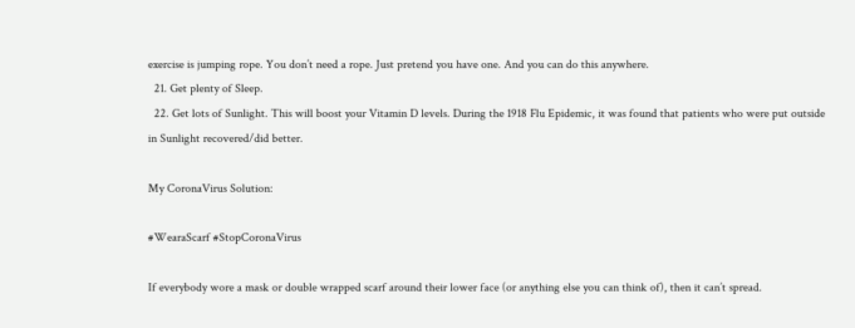exercise is jumping rope. You don’t need a rope. Just pretend you have one. And you can do this anywhere.
  21. Get plenty of Sleep.
  22. Get lots of Sunlight. This will boost your Vitamin D levels. During the 1918 Flu Epidemic, it was found that patients who were put outside in Sunlight recovered/did better.

My CoronaVirus Solution:

#WearaScarf #StopCoronaVirus

If everybody wore a mask or double wrapped scarf around their lower face (or anything else you can think of), then it can’t spread.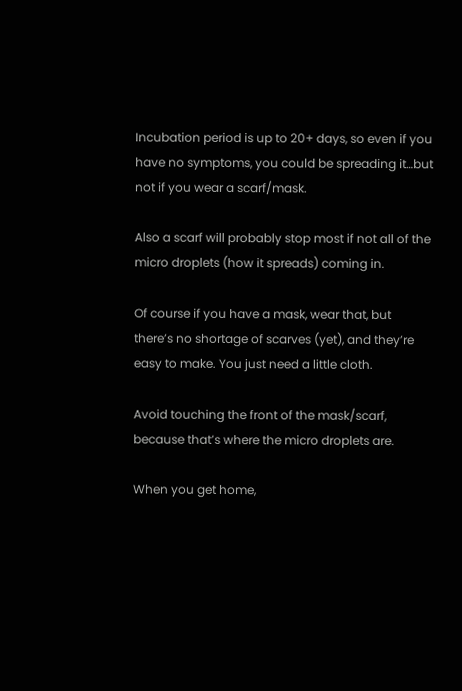Incubation period is up to 20+ days, so even if you have no symptoms, you could be spreading it…but not if you wear a scarf/mask.

Also a scarf will probably stop most if not all of the micro droplets (how it spreads) coming in.

Of course if you have a mask, wear that, but there’s no shortage of scarves (yet), and they’re easy to make. You just need a little cloth.

Avoid touching the front of the mask/scarf, because that’s where the micro droplets are.

When you get home,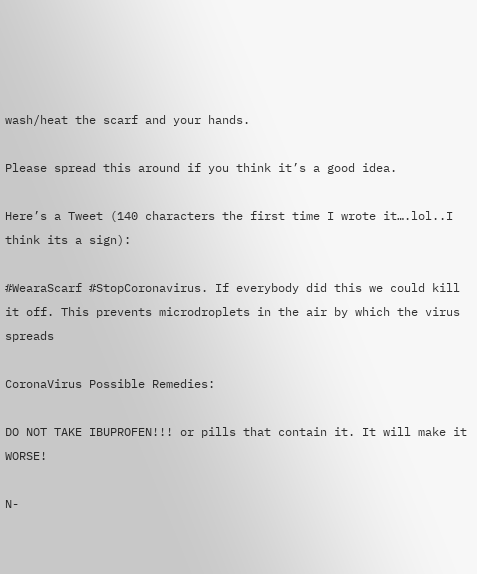wash/heat the scarf and your hands.

Please spread this around if you think it’s a good idea.

Here’s a Tweet (140 characters the first time I wrote it….lol..I think its a sign):

#WearaScarf #StopCoronavirus. If everybody did this we could kill it off. This prevents microdroplets in the air by which the virus spreads

CoronaVirus Possible Remedies:

DO NOT TAKE IBUPROFEN!!! or pills that contain it. It will make it WORSE!

N-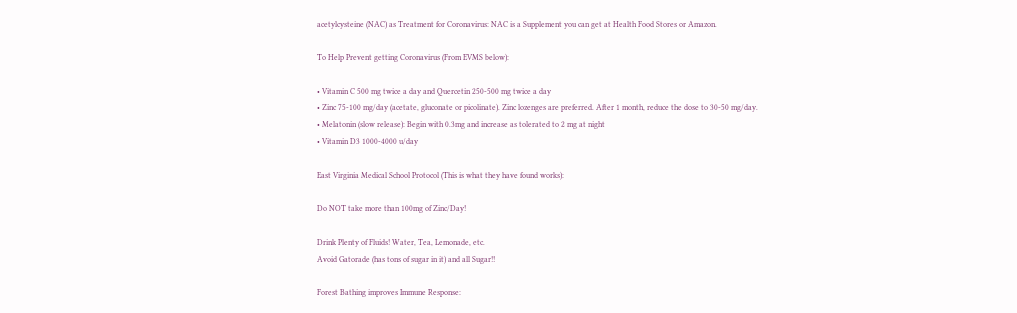acetylcysteine (NAC) as Treatment for Coronavirus: NAC is a Supplement you can get at Health Food Stores or Amazon.

To Help Prevent getting Coronavirus (From EVMS below):

• Vitamin C 500 mg twice a day and Quercetin 250-500 mg twice a day
• Zinc 75-100 mg/day (acetate, gluconate or picolinate). Zinc lozenges are preferred. After 1 month, reduce the dose to 30-50 mg/day.
• Melatonin (slow release): Begin with 0.3mg and increase as tolerated to 2 mg at night
• Vitamin D3 1000-4000 u/day

East Virginia Medical School Protocol (This is what they have found works):

Do NOT take more than 100mg of Zinc/Day!

Drink Plenty of Fluids! Water, Tea, Lemonade, etc.
Avoid Gatorade (has tons of sugar in it) and all Sugar!!

Forest Bathing improves Immune Response: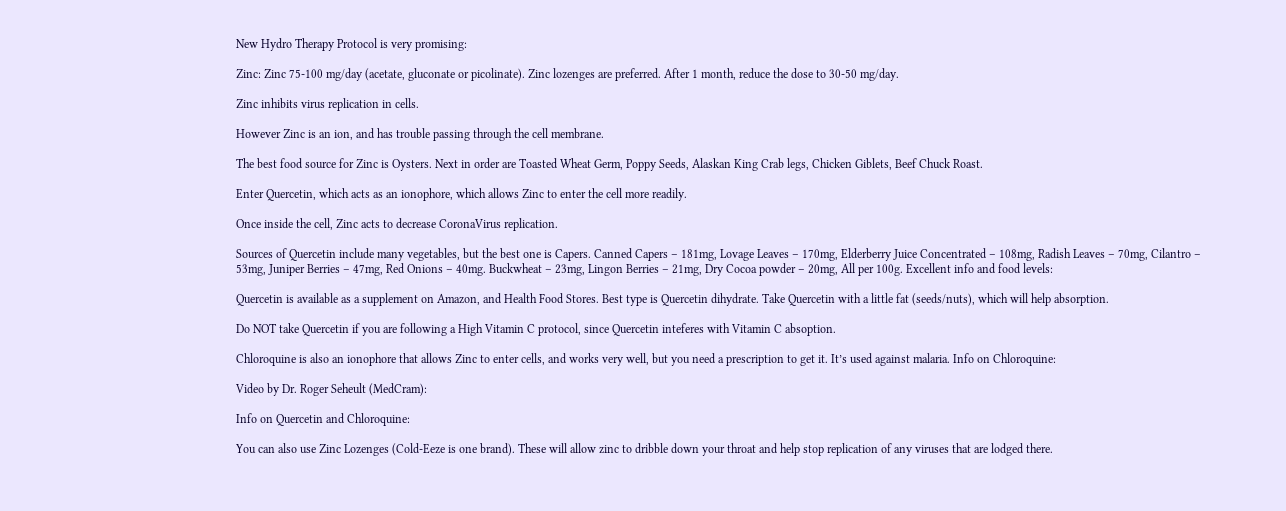New Hydro Therapy Protocol is very promising:

Zinc: Zinc 75-100 mg/day (acetate, gluconate or picolinate). Zinc lozenges are preferred. After 1 month, reduce the dose to 30-50 mg/day.

Zinc inhibits virus replication in cells.

However Zinc is an ion, and has trouble passing through the cell membrane.

The best food source for Zinc is Oysters. Next in order are Toasted Wheat Germ, Poppy Seeds, Alaskan King Crab legs, Chicken Giblets, Beef Chuck Roast.

Enter Quercetin, which acts as an ionophore, which allows Zinc to enter the cell more readily.

Once inside the cell, Zinc acts to decrease CoronaVirus replication.

Sources of Quercetin include many vegetables, but the best one is Capers. Canned Capers – 181mg, Lovage Leaves – 170mg, Elderberry Juice Concentrated – 108mg, Radish Leaves – 70mg, Cilantro – 53mg, Juniper Berries – 47mg, Red Onions – 40mg. Buckwheat – 23mg, Lingon Berries – 21mg, Dry Cocoa powder – 20mg, All per 100g. Excellent info and food levels:

Quercetin is available as a supplement on Amazon, and Health Food Stores. Best type is Quercetin dihydrate. Take Quercetin with a little fat (seeds/nuts), which will help absorption.

Do NOT take Quercetin if you are following a High Vitamin C protocol, since Quercetin inteferes with Vitamin C absoption.

Chloroquine is also an ionophore that allows Zinc to enter cells, and works very well, but you need a prescription to get it. It’s used against malaria. Info on Chloroquine:

Video by Dr. Roger Seheult (MedCram):

Info on Quercetin and Chloroquine:

You can also use Zinc Lozenges (Cold-Eeze is one brand). These will allow zinc to dribble down your throat and help stop replication of any viruses that are lodged there.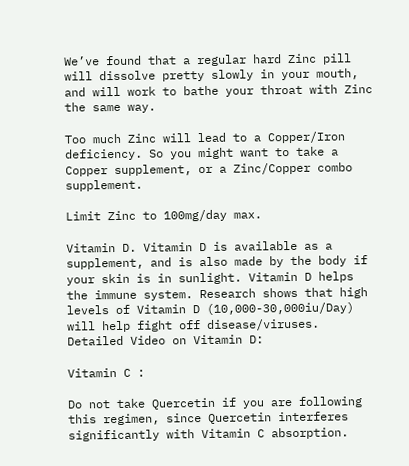We’ve found that a regular hard Zinc pill will dissolve pretty slowly in your mouth, and will work to bathe your throat with Zinc the same way.

Too much Zinc will lead to a Copper/Iron deficiency. So you might want to take a Copper supplement, or a Zinc/Copper combo supplement.

Limit Zinc to 100mg/day max.

Vitamin D. Vitamin D is available as a supplement, and is also made by the body if your skin is in sunlight. Vitamin D helps the immune system. Research shows that high levels of Vitamin D (10,000-30,000iu/Day) will help fight off disease/viruses. Detailed Video on Vitamin D:

Vitamin C :

Do not take Quercetin if you are following this regimen, since Quercetin interferes significantly with Vitamin C absorption.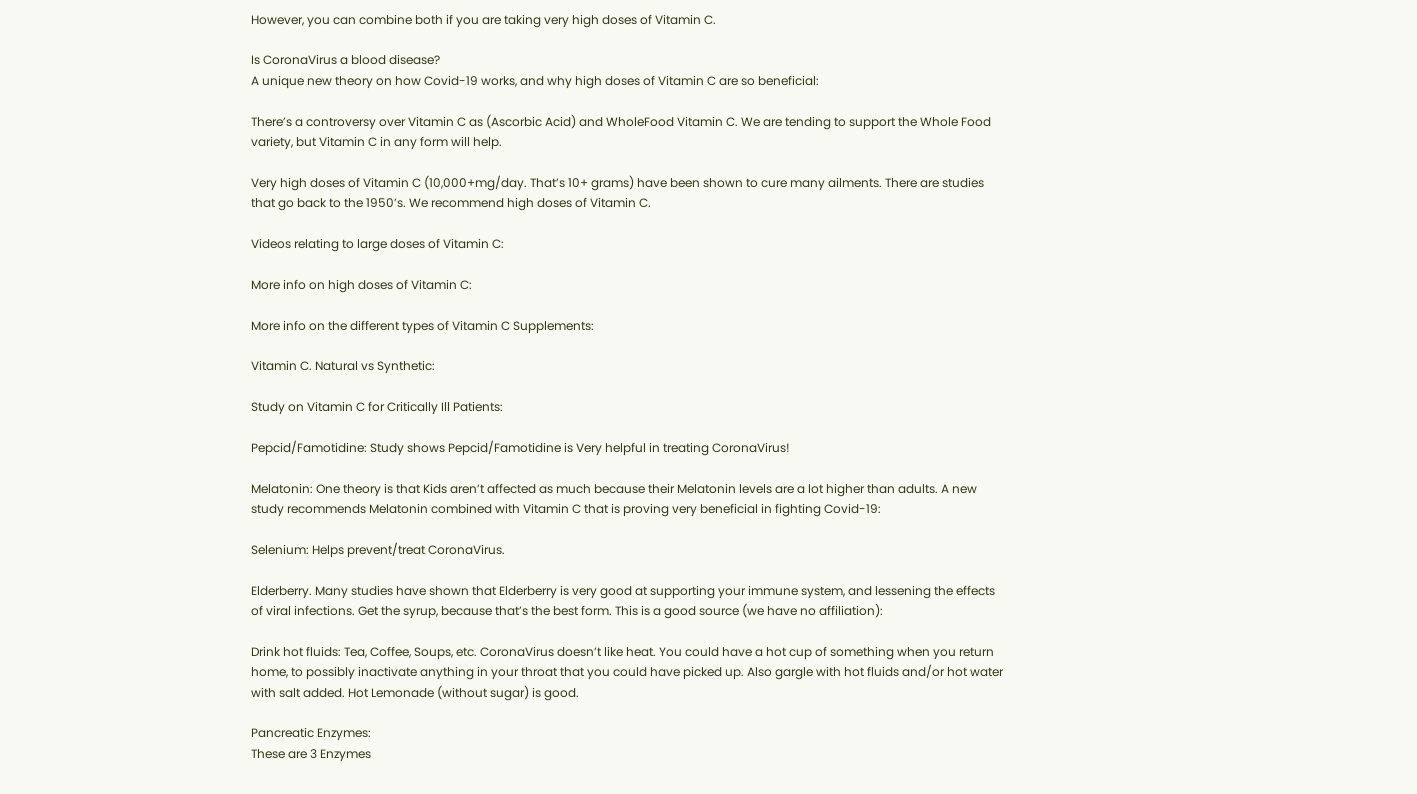However, you can combine both if you are taking very high doses of Vitamin C.

Is CoronaVirus a blood disease?
A unique new theory on how Covid-19 works, and why high doses of Vitamin C are so beneficial:

There’s a controversy over Vitamin C as (Ascorbic Acid) and WholeFood Vitamin C. We are tending to support the Whole Food variety, but Vitamin C in any form will help.

Very high doses of Vitamin C (10,000+mg/day. That’s 10+ grams) have been shown to cure many ailments. There are studies that go back to the 1950’s. We recommend high doses of Vitamin C.

Videos relating to large doses of Vitamin C:

More info on high doses of Vitamin C:

More info on the different types of Vitamin C Supplements:

Vitamin C. Natural vs Synthetic:

Study on Vitamin C for Critically Ill Patients:

Pepcid/Famotidine: Study shows Pepcid/Famotidine is Very helpful in treating CoronaVirus!

Melatonin: One theory is that Kids aren’t affected as much because their Melatonin levels are a lot higher than adults. A new study recommends Melatonin combined with Vitamin C that is proving very beneficial in fighting Covid-19:

Selenium: Helps prevent/treat CoronaVirus.

Elderberry. Many studies have shown that Elderberry is very good at supporting your immune system, and lessening the effects of viral infections. Get the syrup, because that’s the best form. This is a good source (we have no affiliation):

Drink hot fluids: Tea, Coffee, Soups, etc. CoronaVirus doesn’t like heat. You could have a hot cup of something when you return home, to possibly inactivate anything in your throat that you could have picked up. Also gargle with hot fluids and/or hot water with salt added. Hot Lemonade (without sugar) is good.

Pancreatic Enzymes:
These are 3 Enzymes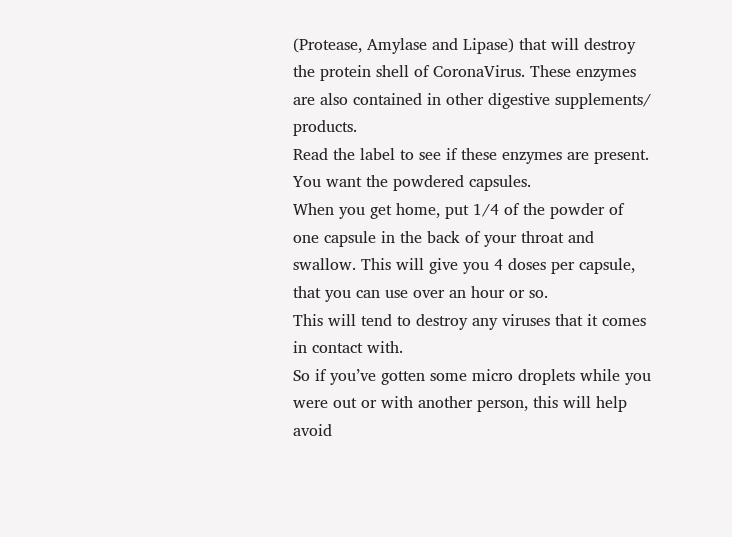(Protease, Amylase and Lipase) that will destroy the protein shell of CoronaVirus. These enzymes are also contained in other digestive supplements/ products.
Read the label to see if these enzymes are present.
You want the powdered capsules.
When you get home, put 1/4 of the powder of one capsule in the back of your throat and swallow. This will give you 4 doses per capsule, that you can use over an hour or so.
This will tend to destroy any viruses that it comes in contact with.
So if you’ve gotten some micro droplets while you were out or with another person, this will help avoid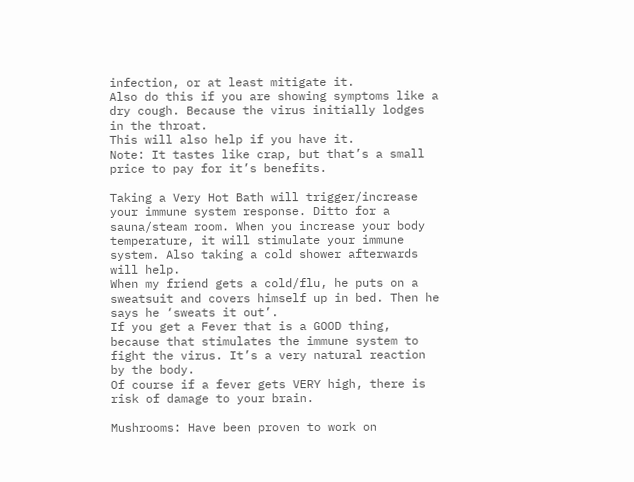infection, or at least mitigate it.
Also do this if you are showing symptoms like a dry cough. Because the virus initially lodges in the throat.
This will also help if you have it.
Note: It tastes like crap, but that’s a small price to pay for it’s benefits.

Taking a Very Hot Bath will trigger/increase your immune system response. Ditto for a sauna/steam room. When you increase your body temperature, it will stimulate your immune system. Also taking a cold shower afterwards will help.
When my friend gets a cold/flu, he puts on a sweatsuit and covers himself up in bed. Then he says he ‘sweats it out’.
If you get a Fever that is a GOOD thing, because that stimulates the immune system to fight the virus. It’s a very natural reaction by the body.
Of course if a fever gets VERY high, there is risk of damage to your brain.

Mushrooms: Have been proven to work on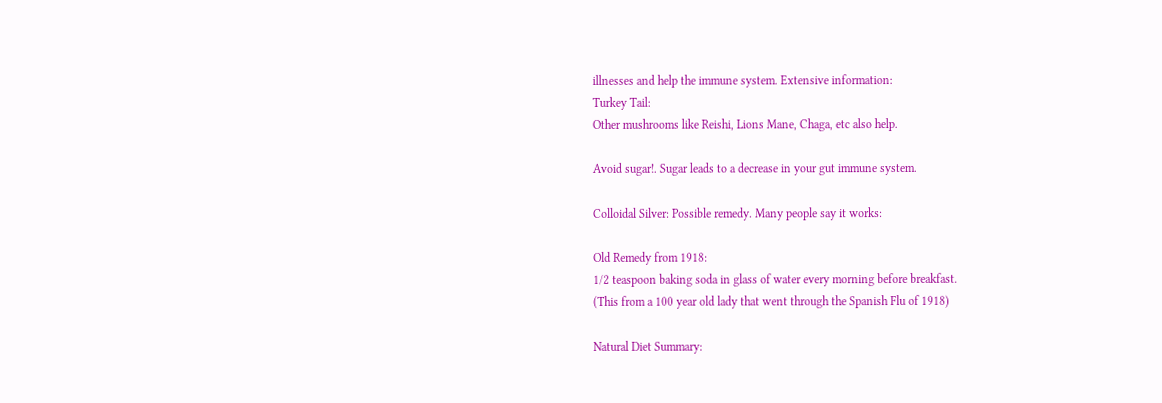illnesses and help the immune system. Extensive information:
Turkey Tail:
Other mushrooms like Reishi, Lions Mane, Chaga, etc also help.

Avoid sugar!. Sugar leads to a decrease in your gut immune system.

Colloidal Silver: Possible remedy. Many people say it works:

Old Remedy from 1918:
1/2 teaspoon baking soda in glass of water every morning before breakfast.
(This from a 100 year old lady that went through the Spanish Flu of 1918)

Natural Diet Summary: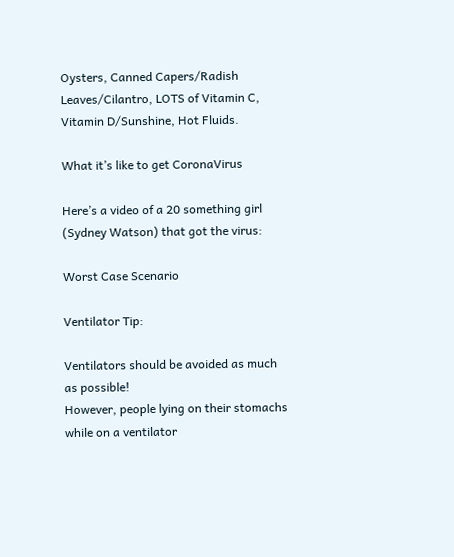Oysters, Canned Capers/Radish Leaves/Cilantro, LOTS of Vitamin C, Vitamin D/Sunshine, Hot Fluids.

What it’s like to get CoronaVirus

Here’s a video of a 20 something girl (Sydney Watson) that got the virus:

Worst Case Scenario

Ventilator Tip:

Ventilators should be avoided as much as possible!
However, people lying on their stomachs while on a ventilator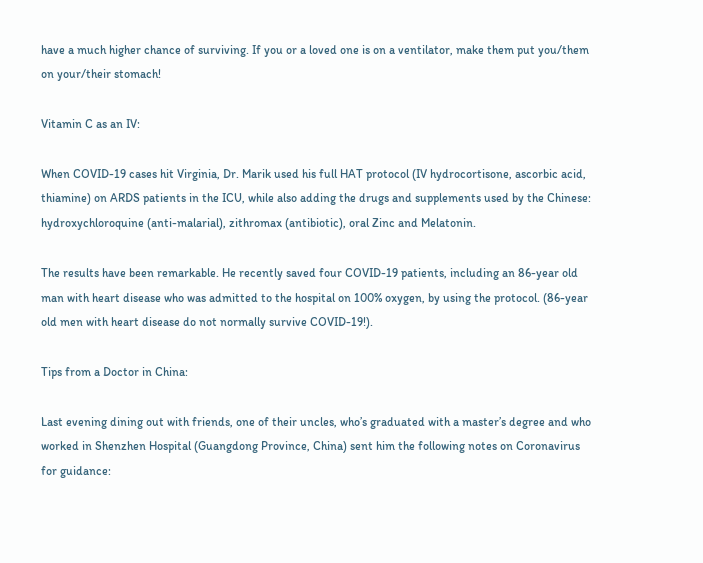have a much higher chance of surviving. If you or a loved one is on a ventilator, make them put you/them on your/their stomach!

Vitamin C as an IV:

When COVID-19 cases hit Virginia, Dr. Marik used his full HAT protocol (IV hydrocortisone, ascorbic acid, thiamine) on ARDS patients in the ICU, while also adding the drugs and supplements used by the Chinese: hydroxychloroquine (anti-malarial), zithromax (antibiotic), oral Zinc and Melatonin.

The results have been remarkable. He recently saved four COVID-19 patients, including an 86-year old man with heart disease who was admitted to the hospital on 100% oxygen, by using the protocol. (86-year old men with heart disease do not normally survive COVID-19!).

Tips from a Doctor in China:

Last evening dining out with friends, one of their uncles, who’s graduated with a master’s degree and who worked in Shenzhen Hospital (Guangdong Province, China) sent him the following notes on Coronavirus for guidance: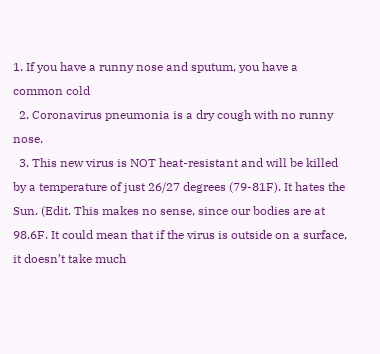1. If you have a runny nose and sputum, you have a common cold
  2. Coronavirus pneumonia is a dry cough with no runny nose.
  3. This new virus is NOT heat-resistant and will be killed by a temperature of just 26/27 degrees (79-81F). It hates the Sun. (Edit. This makes no sense, since our bodies are at 98.6F. It could mean that if the virus is outside on a surface, it doesn’t take much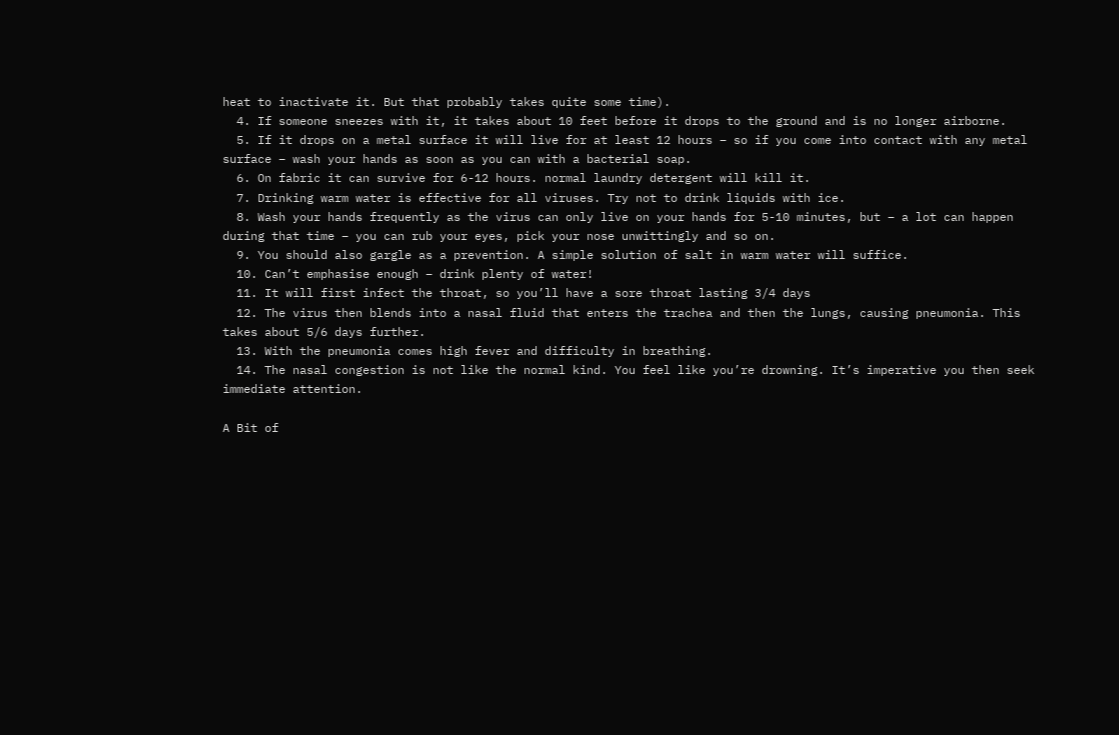heat to inactivate it. But that probably takes quite some time).
  4. If someone sneezes with it, it takes about 10 feet before it drops to the ground and is no longer airborne.
  5. If it drops on a metal surface it will live for at least 12 hours – so if you come into contact with any metal surface – wash your hands as soon as you can with a bacterial soap.
  6. On fabric it can survive for 6-12 hours. normal laundry detergent will kill it.
  7. Drinking warm water is effective for all viruses. Try not to drink liquids with ice.
  8. Wash your hands frequently as the virus can only live on your hands for 5-10 minutes, but – a lot can happen during that time – you can rub your eyes, pick your nose unwittingly and so on.
  9. You should also gargle as a prevention. A simple solution of salt in warm water will suffice.
  10. Can’t emphasise enough – drink plenty of water!
  11. It will first infect the throat, so you’ll have a sore throat lasting 3/4 days
  12. The virus then blends into a nasal fluid that enters the trachea and then the lungs, causing pneumonia. This takes about 5/6 days further.
  13. With the pneumonia comes high fever and difficulty in breathing.
  14. The nasal congestion is not like the normal kind. You feel like you’re drowning. It’s imperative you then seek immediate attention.

A Bit of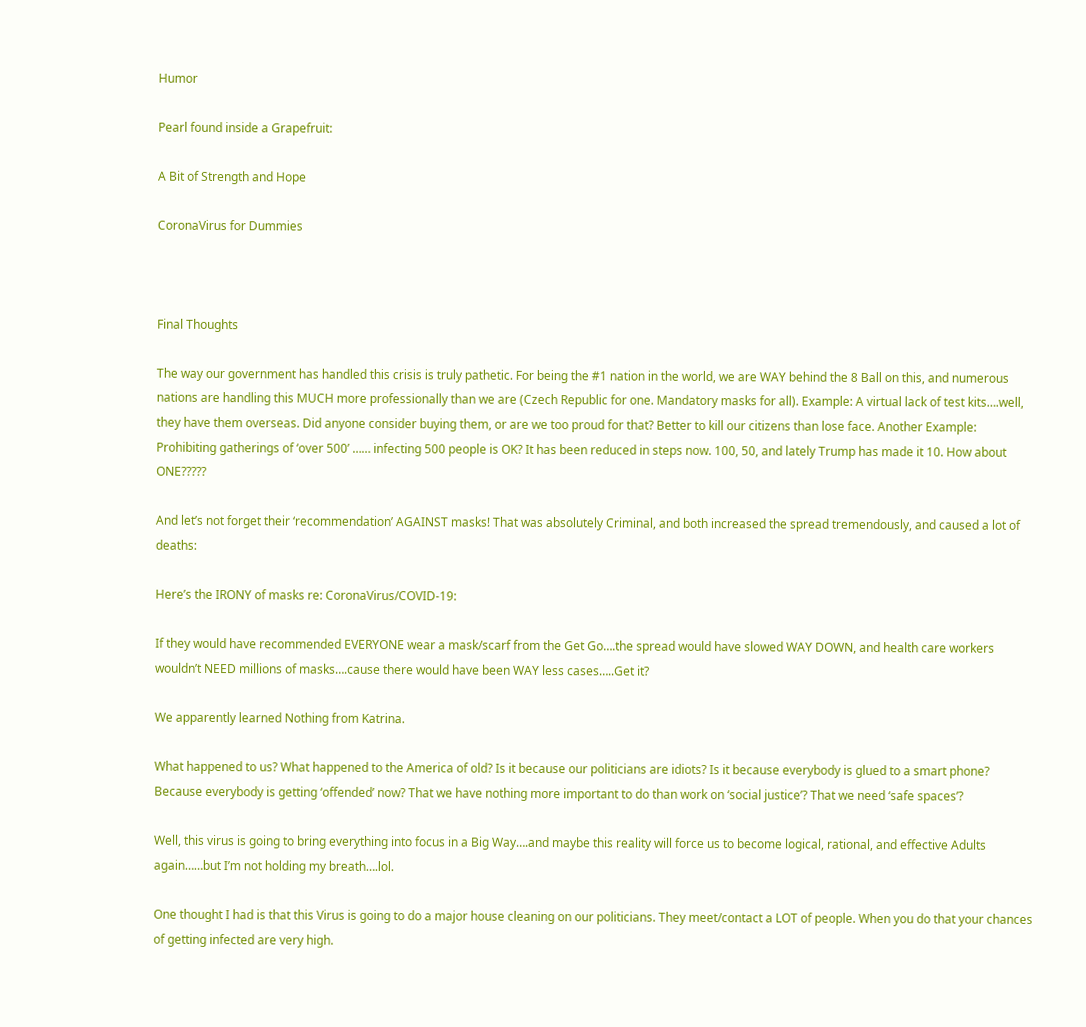Humor

Pearl found inside a Grapefruit:

A Bit of Strength and Hope

CoronaVirus for Dummies



Final Thoughts

The way our government has handled this crisis is truly pathetic. For being the #1 nation in the world, we are WAY behind the 8 Ball on this, and numerous nations are handling this MUCH more professionally than we are (Czech Republic for one. Mandatory masks for all). Example: A virtual lack of test kits….well, they have them overseas. Did anyone consider buying them, or are we too proud for that? Better to kill our citizens than lose face. Another Example: Prohibiting gatherings of ‘over 500’ …… infecting 500 people is OK? It has been reduced in steps now. 100, 50, and lately Trump has made it 10. How about ONE?????

And let’s not forget their ‘recommendation’ AGAINST masks! That was absolutely Criminal, and both increased the spread tremendously, and caused a lot of deaths:

Here’s the IRONY of masks re: CoronaVirus/COVID-19:

If they would have recommended EVERYONE wear a mask/scarf from the Get Go….the spread would have slowed WAY DOWN, and health care workers wouldn’t NEED millions of masks….cause there would have been WAY less cases…..Get it?

We apparently learned Nothing from Katrina.

What happened to us? What happened to the America of old? Is it because our politicians are idiots? Is it because everybody is glued to a smart phone? Because everybody is getting ‘offended’ now? That we have nothing more important to do than work on ‘social justice’? That we need ‘safe spaces’?

Well, this virus is going to bring everything into focus in a Big Way….and maybe this reality will force us to become logical, rational, and effective Adults again……but I’m not holding my breath….lol.

One thought I had is that this Virus is going to do a major house cleaning on our politicians. They meet/contact a LOT of people. When you do that your chances of getting infected are very high.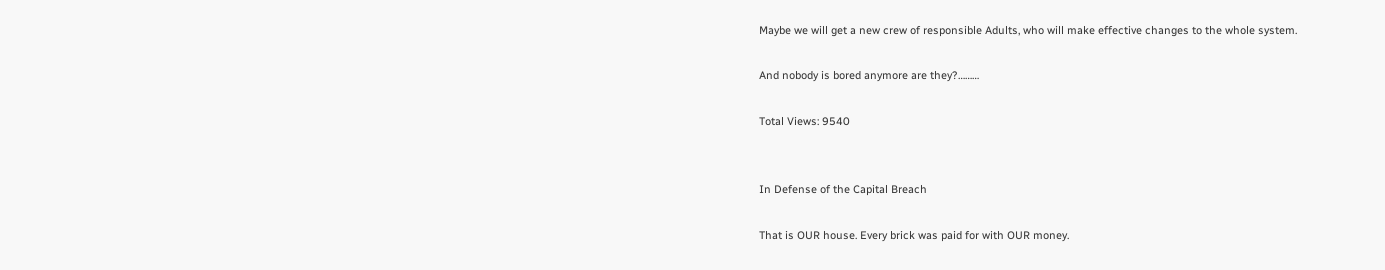Maybe we will get a new crew of responsible Adults, who will make effective changes to the whole system.

And nobody is bored anymore are they?………

Total Views: 9540


In Defense of the Capital Breach

That is OUR house. Every brick was paid for with OUR money.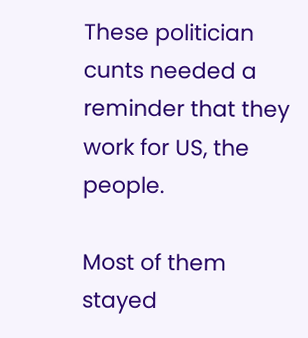These politician cunts needed a reminder that they work for US, the people.

Most of them stayed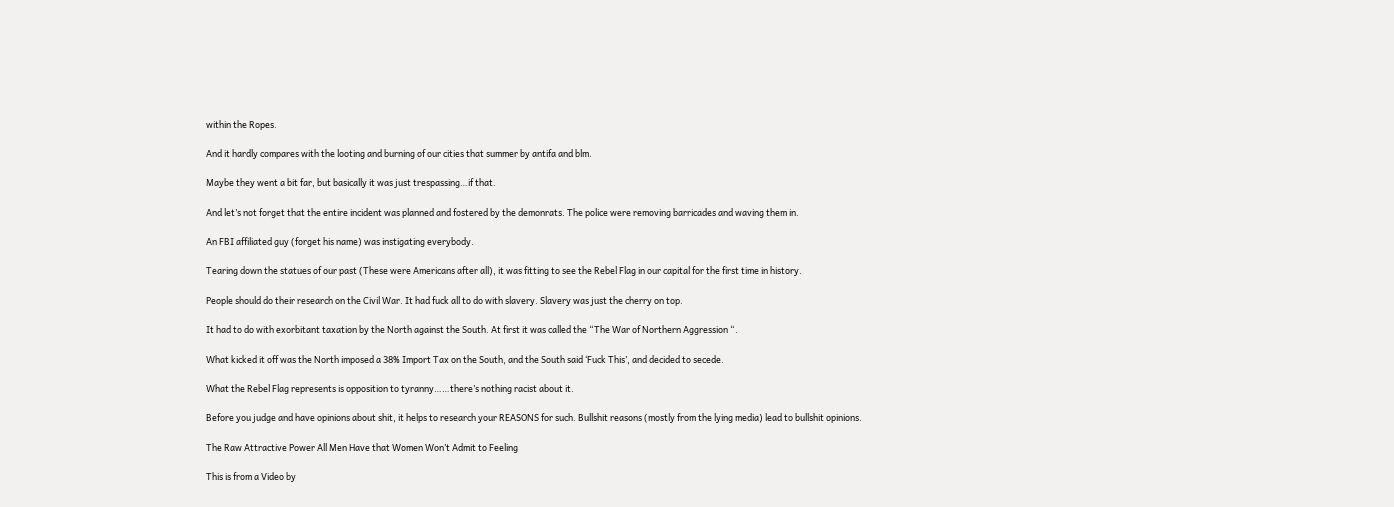within the Ropes.

And it hardly compares with the looting and burning of our cities that summer by antifa and blm.

Maybe they went a bit far, but basically it was just trespassing…if that.

And let’s not forget that the entire incident was planned and fostered by the demonrats. The police were removing barricades and waving them in.

An FBI affiliated guy (forget his name) was instigating everybody.

Tearing down the statues of our past (These were Americans after all), it was fitting to see the Rebel Flag in our capital for the first time in history.

People should do their research on the Civil War. It had fuck all to do with slavery. Slavery was just the cherry on top.

It had to do with exorbitant taxation by the North against the South. At first it was called the “The War of Northern Aggression “.

What kicked it off was the North imposed a 38% Import Tax on the South, and the South said ‘Fuck This’, and decided to secede.

What the Rebel Flag represents is opposition to tyranny……there’s nothing racist about it.

Before you judge and have opinions about shit, it helps to research your REASONS for such. Bullshit reasons (mostly from the lying media) lead to bullshit opinions.

The Raw Attractive Power All Men Have that Women Won’t Admit to Feeling

This is from a Video by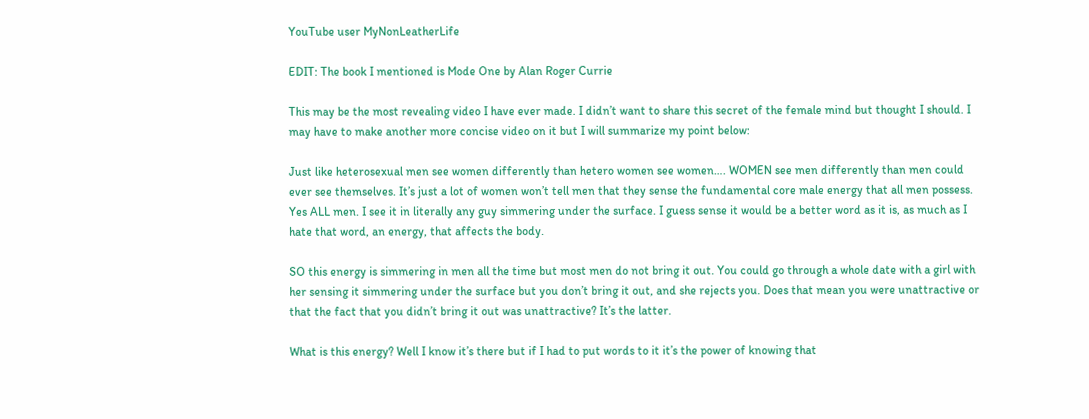YouTube user MyNonLeatherLife

EDIT: The book I mentioned is Mode One by Alan Roger Currie

This may be the most revealing video I have ever made. I didn’t want to share this secret of the female mind but thought I should. I may have to make another more concise video on it but I will summarize my point below:

Just like heterosexual men see women differently than hetero women see women…. WOMEN see men differently than men could ever see themselves. It’s just a lot of women won’t tell men that they sense the fundamental core male energy that all men possess. Yes ALL men. I see it in literally any guy simmering under the surface. I guess sense it would be a better word as it is, as much as I hate that word, an energy, that affects the body.

SO this energy is simmering in men all the time but most men do not bring it out. You could go through a whole date with a girl with her sensing it simmering under the surface but you don’t bring it out, and she rejects you. Does that mean you were unattractive or that the fact that you didn’t bring it out was unattractive? It’s the latter.

What is this energy? Well I know it’s there but if I had to put words to it it’s the power of knowing that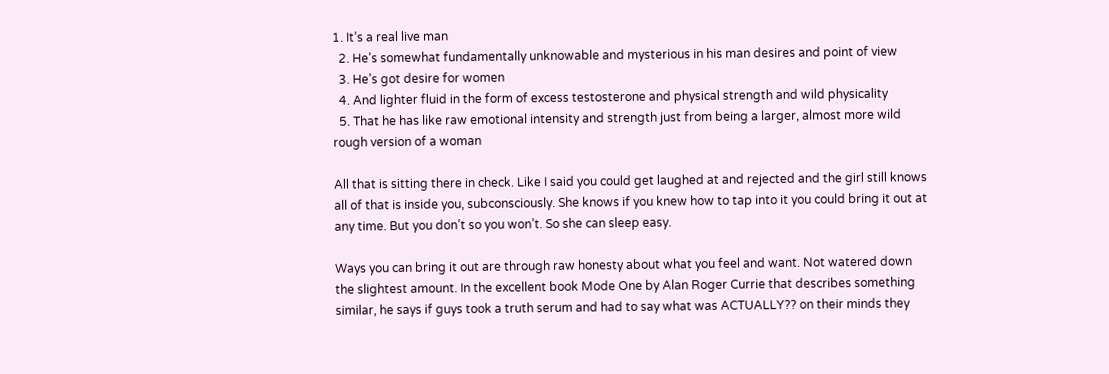1. It’s a real live man
  2. He’s somewhat fundamentally unknowable and mysterious in his man desires and point of view
  3. He’s got desire for women
  4. And lighter fluid in the form of excess testosterone and physical strength and wild physicality
  5. That he has like raw emotional intensity and strength just from being a larger, almost more wild rough version of a woman

All that is sitting there in check. Like I said you could get laughed at and rejected and the girl still knows all of that is inside you, subconsciously. She knows if you knew how to tap into it you could bring it out at any time. But you don’t so you won’t. So she can sleep easy.

Ways you can bring it out are through raw honesty about what you feel and want. Not watered down the slightest amount. In the excellent book Mode One by Alan Roger Currie that describes something similar, he says if guys took a truth serum and had to say what was ACTUALLY?? on their minds they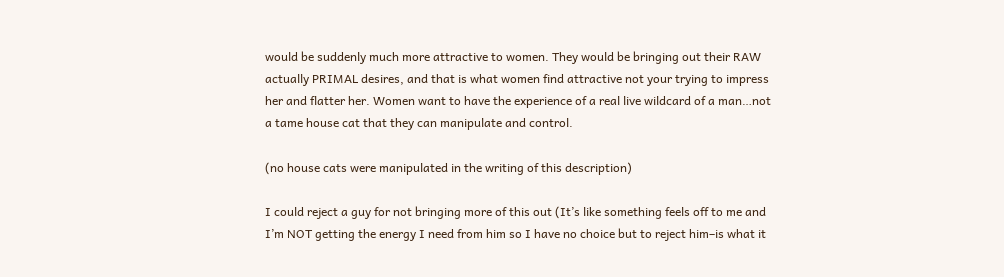would be suddenly much more attractive to women. They would be bringing out their RAW actually PRIMAL desires, and that is what women find attractive not your trying to impress her and flatter her. Women want to have the experience of a real live wildcard of a man…not a tame house cat that they can manipulate and control.

(no house cats were manipulated in the writing of this description)

I could reject a guy for not bringing more of this out (It’s like something feels off to me and I’m NOT getting the energy I need from him so I have no choice but to reject him–is what it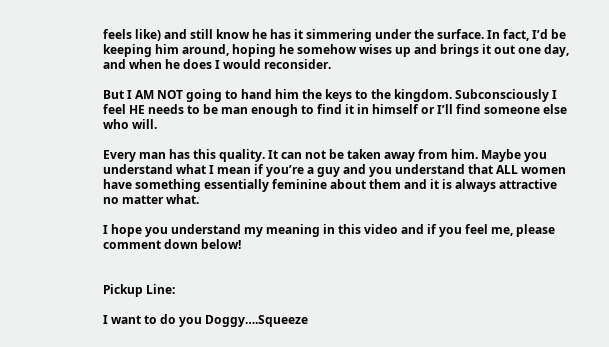feels like) and still know he has it simmering under the surface. In fact, I’d be keeping him around, hoping he somehow wises up and brings it out one day, and when he does I would reconsider.

But I AM NOT going to hand him the keys to the kingdom. Subconsciously I feel HE needs to be man enough to find it in himself or I’ll find someone else who will.

Every man has this quality. It can not be taken away from him. Maybe you understand what I mean if you’re a guy and you understand that ALL women have something essentially feminine about them and it is always attractive no matter what.

I hope you understand my meaning in this video and if you feel me, please comment down below!


Pickup Line:

I want to do you Doggy….Squeeze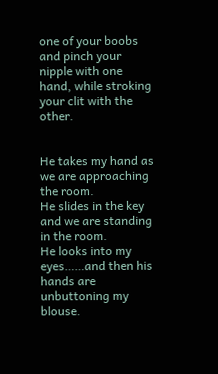one of your boobs and pinch your nipple with one hand, while stroking your clit with the other.


He takes my hand as we are approaching the room.
He slides in the key and we are standing in the room.
He looks into my eyes……and then his hands are unbuttoning my blouse.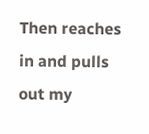Then reaches in and pulls out my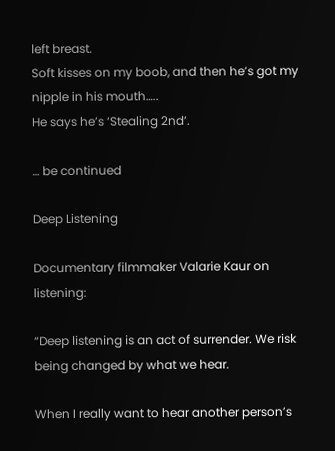left breast.
Soft kisses on my boob, and then he’s got my nipple in his mouth…..
He says he’s ‘Stealing 2nd’.

… be continued

Deep Listening

Documentary filmmaker Valarie Kaur on listening:

“Deep listening is an act of surrender. We risk being changed by what we hear.

When I really want to hear another person’s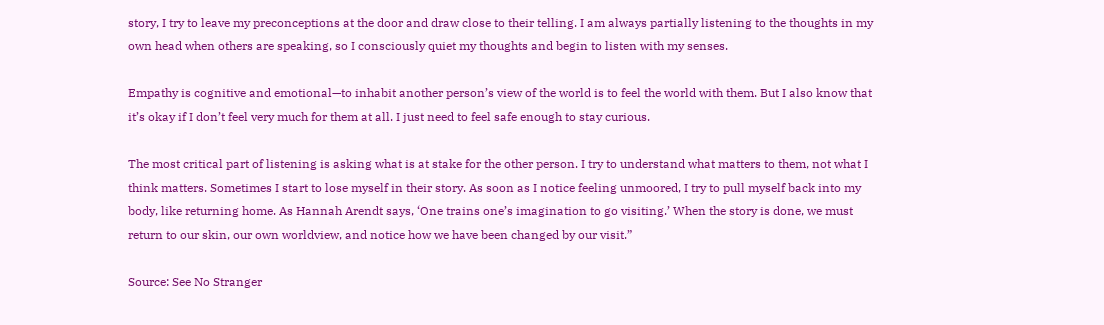story, I try to leave my preconceptions at the door and draw close to their telling. I am always partially listening to the thoughts in my own head when others are speaking, so I consciously quiet my thoughts and begin to listen with my senses.

Empathy is cognitive and emotional—to inhabit another person’s view of the world is to feel the world with them. But I also know that it’s okay if I don’t feel very much for them at all. I just need to feel safe enough to stay curious.

The most critical part of listening is asking what is at stake for the other person. I try to understand what matters to them, not what I think matters. Sometimes I start to lose myself in their story. As soon as I notice feeling unmoored, I try to pull myself back into my body, like returning home. As Hannah Arendt says, ‘One trains one’s imagination to go visiting.’ When the story is done, we must return to our skin, our own worldview, and notice how we have been changed by our visit.”

Source: See No Stranger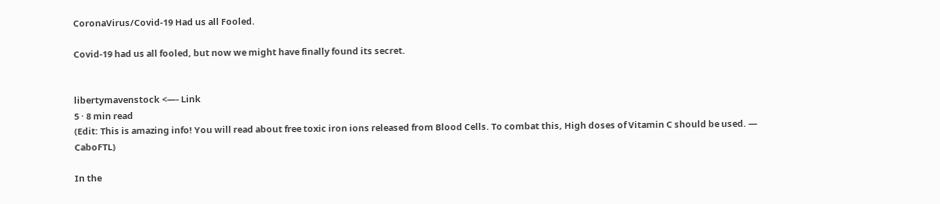CoronaVirus/Covid-19 Had us all Fooled.

Covid-19 had us all fooled, but now we might have finally found its secret.


libertymavenstock <—- Link
5 · 8 min read
(Edit: This is amazing info! You will read about free toxic iron ions released from Blood Cells. To combat this, High doses of Vitamin C should be used. — CaboFTL)

In the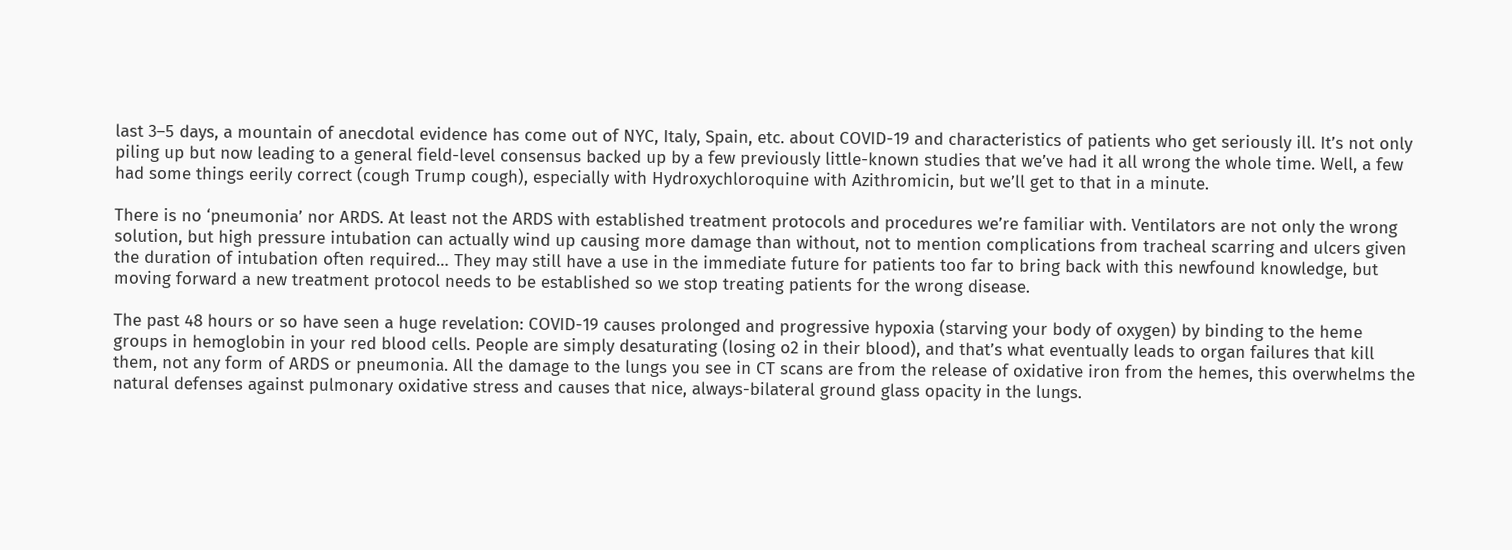last 3–5 days, a mountain of anecdotal evidence has come out of NYC, Italy, Spain, etc. about COVID-19 and characteristics of patients who get seriously ill. It’s not only piling up but now leading to a general field-level consensus backed up by a few previously little-known studies that we’ve had it all wrong the whole time. Well, a few had some things eerily correct (cough Trump cough), especially with Hydroxychloroquine with Azithromicin, but we’ll get to that in a minute.

There is no ‘pneumonia’ nor ARDS. At least not the ARDS with established treatment protocols and procedures we’re familiar with. Ventilators are not only the wrong solution, but high pressure intubation can actually wind up causing more damage than without, not to mention complications from tracheal scarring and ulcers given the duration of intubation often required… They may still have a use in the immediate future for patients too far to bring back with this newfound knowledge, but moving forward a new treatment protocol needs to be established so we stop treating patients for the wrong disease.

The past 48 hours or so have seen a huge revelation: COVID-19 causes prolonged and progressive hypoxia (starving your body of oxygen) by binding to the heme groups in hemoglobin in your red blood cells. People are simply desaturating (losing o2 in their blood), and that’s what eventually leads to organ failures that kill them, not any form of ARDS or pneumonia. All the damage to the lungs you see in CT scans are from the release of oxidative iron from the hemes, this overwhelms the natural defenses against pulmonary oxidative stress and causes that nice, always-bilateral ground glass opacity in the lungs.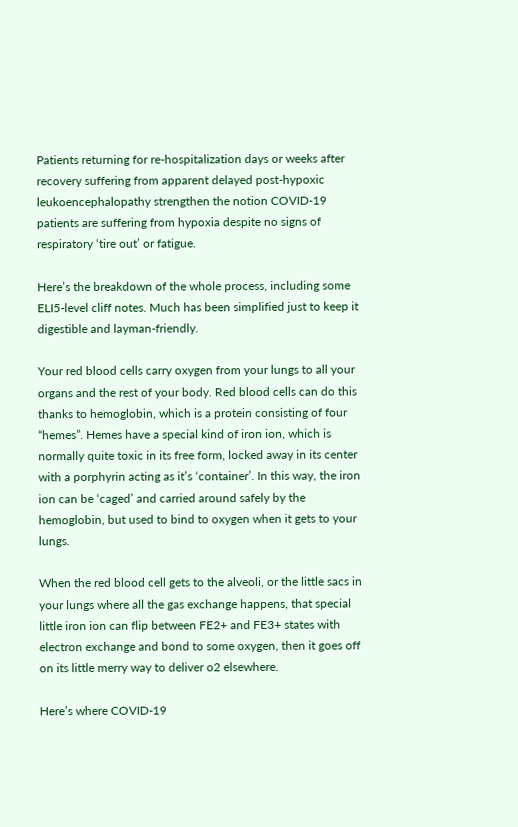Patients returning for re-hospitalization days or weeks after recovery suffering from apparent delayed post-hypoxic leukoencephalopathy strengthen the notion COVID-19 patients are suffering from hypoxia despite no signs of respiratory ‘tire out’ or fatigue.

Here’s the breakdown of the whole process, including some ELI5-level cliff notes. Much has been simplified just to keep it digestible and layman-friendly.

Your red blood cells carry oxygen from your lungs to all your organs and the rest of your body. Red blood cells can do this thanks to hemoglobin, which is a protein consisting of four “hemes”. Hemes have a special kind of iron ion, which is normally quite toxic in its free form, locked away in its center with a porphyrin acting as it’s ‘container’. In this way, the iron ion can be ‘caged’ and carried around safely by the hemoglobin, but used to bind to oxygen when it gets to your lungs.

When the red blood cell gets to the alveoli, or the little sacs in your lungs where all the gas exchange happens, that special little iron ion can flip between FE2+ and FE3+ states with electron exchange and bond to some oxygen, then it goes off on its little merry way to deliver o2 elsewhere.

Here’s where COVID-19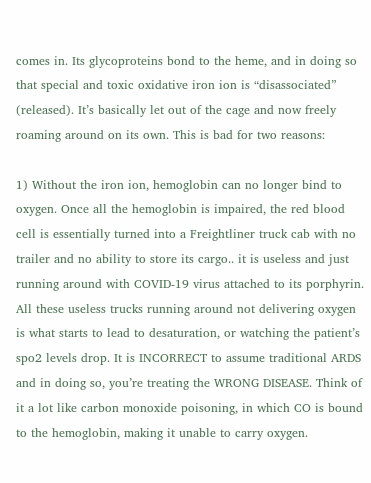comes in. Its glycoproteins bond to the heme, and in doing so that special and toxic oxidative iron ion is “disassociated” (released). It’s basically let out of the cage and now freely roaming around on its own. This is bad for two reasons:

1) Without the iron ion, hemoglobin can no longer bind to oxygen. Once all the hemoglobin is impaired, the red blood cell is essentially turned into a Freightliner truck cab with no trailer and no ability to store its cargo.. it is useless and just running around with COVID-19 virus attached to its porphyrin. All these useless trucks running around not delivering oxygen is what starts to lead to desaturation, or watching the patient’s spo2 levels drop. It is INCORRECT to assume traditional ARDS and in doing so, you’re treating the WRONG DISEASE. Think of it a lot like carbon monoxide poisoning, in which CO is bound to the hemoglobin, making it unable to carry oxygen.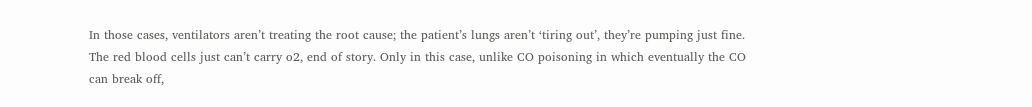In those cases, ventilators aren’t treating the root cause; the patient’s lungs aren’t ‘tiring out’, they’re pumping just fine. The red blood cells just can’t carry o2, end of story. Only in this case, unlike CO poisoning in which eventually the CO can break off,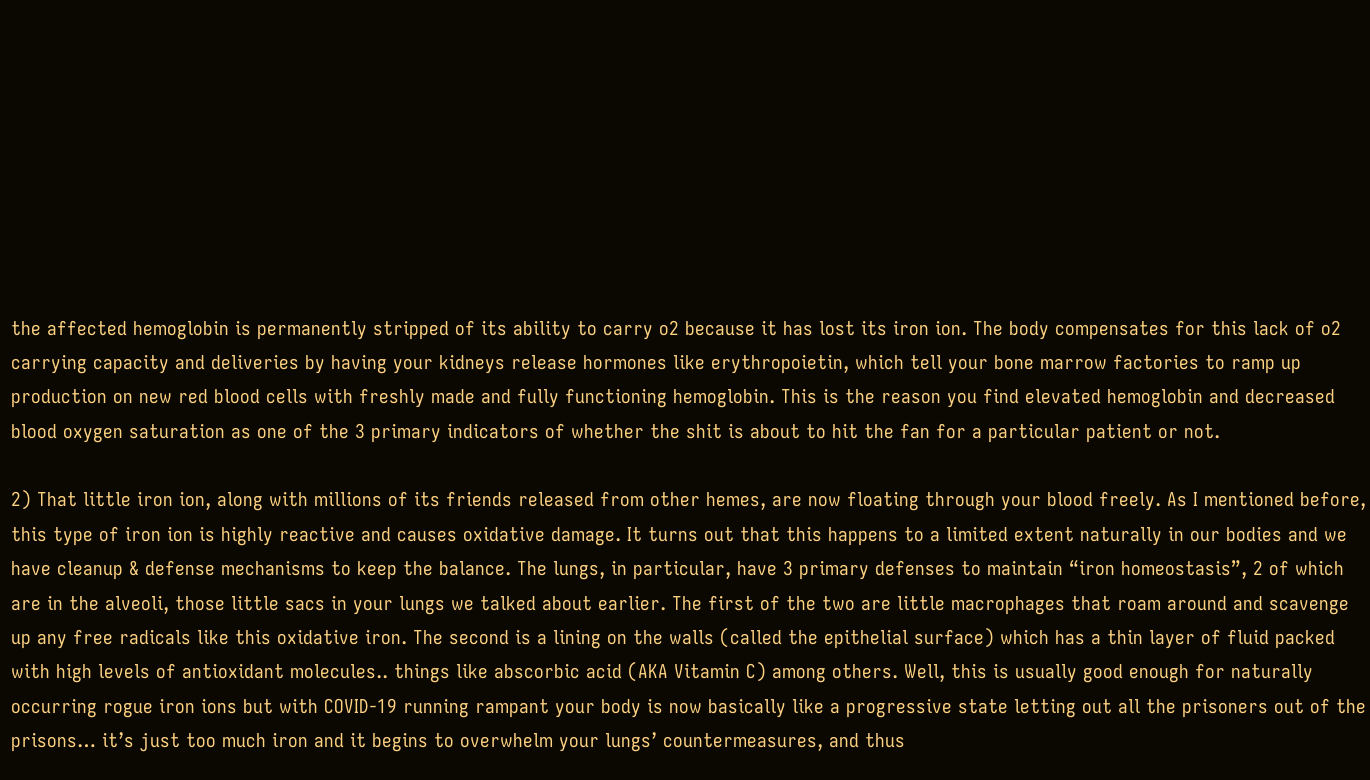the affected hemoglobin is permanently stripped of its ability to carry o2 because it has lost its iron ion. The body compensates for this lack of o2 carrying capacity and deliveries by having your kidneys release hormones like erythropoietin, which tell your bone marrow factories to ramp up production on new red blood cells with freshly made and fully functioning hemoglobin. This is the reason you find elevated hemoglobin and decreased blood oxygen saturation as one of the 3 primary indicators of whether the shit is about to hit the fan for a particular patient or not.

2) That little iron ion, along with millions of its friends released from other hemes, are now floating through your blood freely. As I mentioned before, this type of iron ion is highly reactive and causes oxidative damage. It turns out that this happens to a limited extent naturally in our bodies and we have cleanup & defense mechanisms to keep the balance. The lungs, in particular, have 3 primary defenses to maintain “iron homeostasis”, 2 of which are in the alveoli, those little sacs in your lungs we talked about earlier. The first of the two are little macrophages that roam around and scavenge up any free radicals like this oxidative iron. The second is a lining on the walls (called the epithelial surface) which has a thin layer of fluid packed with high levels of antioxidant molecules.. things like abscorbic acid (AKA Vitamin C) among others. Well, this is usually good enough for naturally occurring rogue iron ions but with COVID-19 running rampant your body is now basically like a progressive state letting out all the prisoners out of the prisons… it’s just too much iron and it begins to overwhelm your lungs’ countermeasures, and thus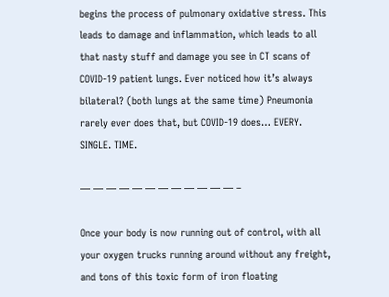begins the process of pulmonary oxidative stress. This leads to damage and inflammation, which leads to all that nasty stuff and damage you see in CT scans of COVID-19 patient lungs. Ever noticed how it’s always bilateral? (both lungs at the same time) Pneumonia rarely ever does that, but COVID-19 does… EVERY. SINGLE. TIME.

— — — — — — — — — — — — –

Once your body is now running out of control, with all your oxygen trucks running around without any freight, and tons of this toxic form of iron floating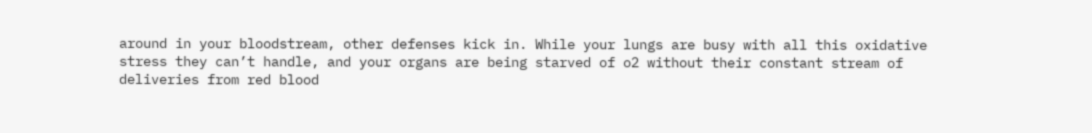around in your bloodstream, other defenses kick in. While your lungs are busy with all this oxidative stress they can’t handle, and your organs are being starved of o2 without their constant stream of deliveries from red blood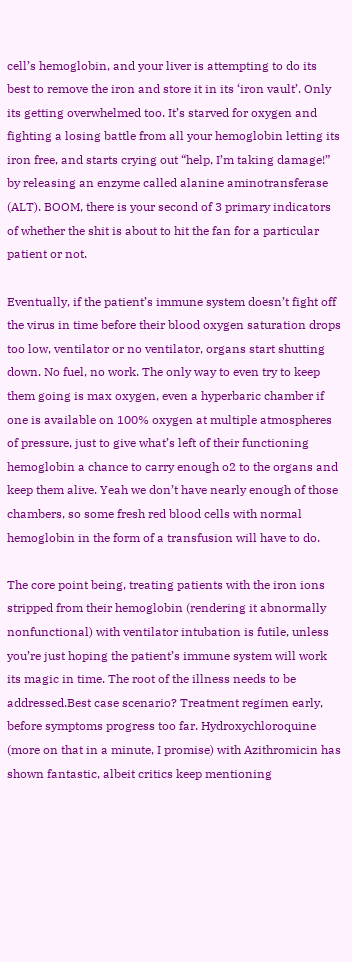cell’s hemoglobin, and your liver is attempting to do its best to remove the iron and store it in its ‘iron vault’. Only its getting overwhelmed too. It’s starved for oxygen and fighting a losing battle from all your hemoglobin letting its iron free, and starts crying out “help, I’m taking damage!” by releasing an enzyme called alanine aminotransferase (ALT). BOOM, there is your second of 3 primary indicators of whether the shit is about to hit the fan for a particular patient or not.

Eventually, if the patient’s immune system doesn’t fight off the virus in time before their blood oxygen saturation drops too low, ventilator or no ventilator, organs start shutting down. No fuel, no work. The only way to even try to keep them going is max oxygen, even a hyperbaric chamber if one is available on 100% oxygen at multiple atmospheres of pressure, just to give what’s left of their functioning hemoglobin a chance to carry enough o2 to the organs and keep them alive. Yeah we don’t have nearly enough of those chambers, so some fresh red blood cells with normal hemoglobin in the form of a transfusion will have to do.

The core point being, treating patients with the iron ions stripped from their hemoglobin (rendering it abnormally nonfunctional) with ventilator intubation is futile, unless you’re just hoping the patient’s immune system will work its magic in time. The root of the illness needs to be addressed.Best case scenario? Treatment regimen early, before symptoms progress too far. Hydroxychloroquine (more on that in a minute, I promise) with Azithromicin has shown fantastic, albeit critics keep mentioning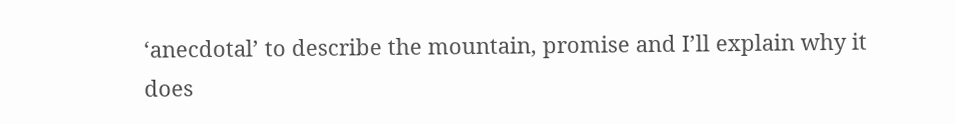‘anecdotal’ to describe the mountain, promise and I’ll explain why it does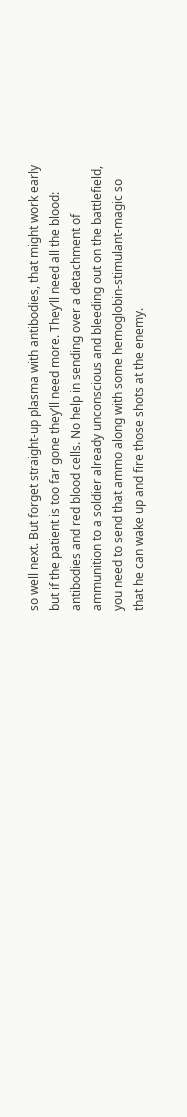so well next. But forget straight-up plasma with antibodies, that might work early but if the patient is too far gone they’ll need more. They’ll need all the blood: antibodies and red blood cells. No help in sending over a detachment of ammunition to a soldier already unconscious and bleeding out on the battlefield, you need to send that ammo along with some hemoglobin-stimulant-magic so that he can wake up and fire those shots at the enemy.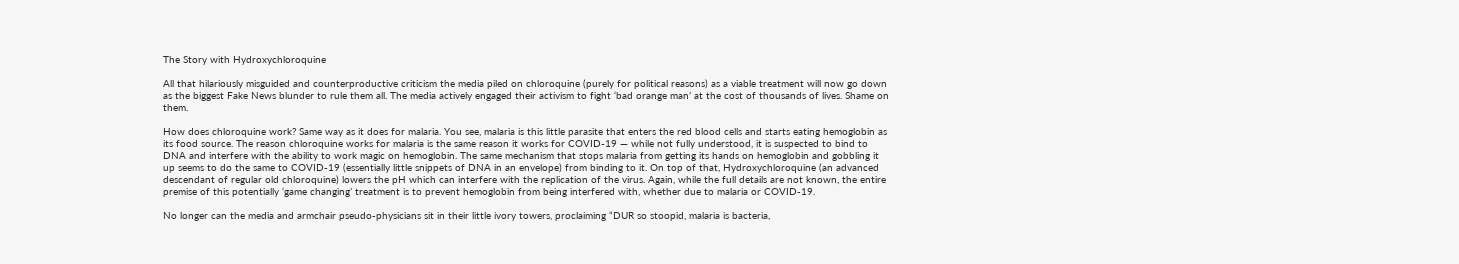The Story with Hydroxychloroquine

All that hilariously misguided and counterproductive criticism the media piled on chloroquine (purely for political reasons) as a viable treatment will now go down as the biggest Fake News blunder to rule them all. The media actively engaged their activism to fight ‘bad orange man’ at the cost of thousands of lives. Shame on them.

How does chloroquine work? Same way as it does for malaria. You see, malaria is this little parasite that enters the red blood cells and starts eating hemoglobin as its food source. The reason chloroquine works for malaria is the same reason it works for COVID-19 — while not fully understood, it is suspected to bind to DNA and interfere with the ability to work magic on hemoglobin. The same mechanism that stops malaria from getting its hands on hemoglobin and gobbling it up seems to do the same to COVID-19 (essentially little snippets of DNA in an envelope) from binding to it. On top of that, Hydroxychloroquine (an advanced descendant of regular old chloroquine) lowers the pH which can interfere with the replication of the virus. Again, while the full details are not known, the entire premise of this potentially ‘game changing’ treatment is to prevent hemoglobin from being interfered with, whether due to malaria or COVID-19.

No longer can the media and armchair pseudo-physicians sit in their little ivory towers, proclaiming “DUR so stoopid, malaria is bacteria,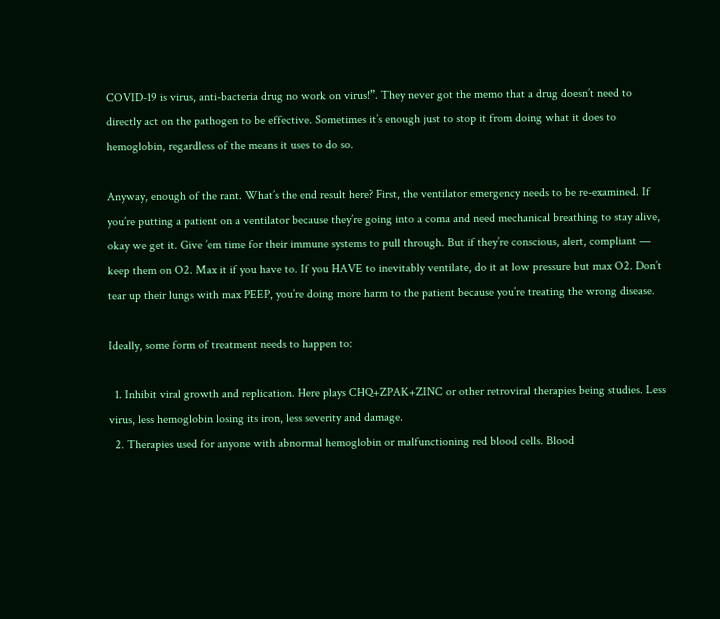COVID-19 is virus, anti-bacteria drug no work on virus!”. They never got the memo that a drug doesn’t need to directly act on the pathogen to be effective. Sometimes it’s enough just to stop it from doing what it does to hemoglobin, regardless of the means it uses to do so.

Anyway, enough of the rant. What’s the end result here? First, the ventilator emergency needs to be re-examined. If you’re putting a patient on a ventilator because they’re going into a coma and need mechanical breathing to stay alive, okay we get it. Give ’em time for their immune systems to pull through. But if they’re conscious, alert, compliant — keep them on O2. Max it if you have to. If you HAVE to inevitably ventilate, do it at low pressure but max O2. Don’t tear up their lungs with max PEEP, you’re doing more harm to the patient because you’re treating the wrong disease.

Ideally, some form of treatment needs to happen to:

  1. Inhibit viral growth and replication. Here plays CHQ+ZPAK+ZINC or other retroviral therapies being studies. Less virus, less hemoglobin losing its iron, less severity and damage.
  2. Therapies used for anyone with abnormal hemoglobin or malfunctioning red blood cells. Blood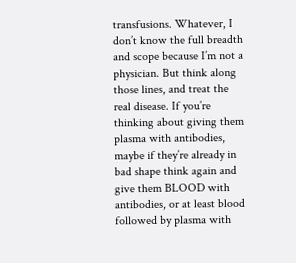transfusions. Whatever, I don’t know the full breadth and scope because I’m not a physician. But think along those lines, and treat the real disease. If you’re thinking about giving them plasma with antibodies, maybe if they’re already in bad shape think again and give them BLOOD with antibodies, or at least blood followed by plasma with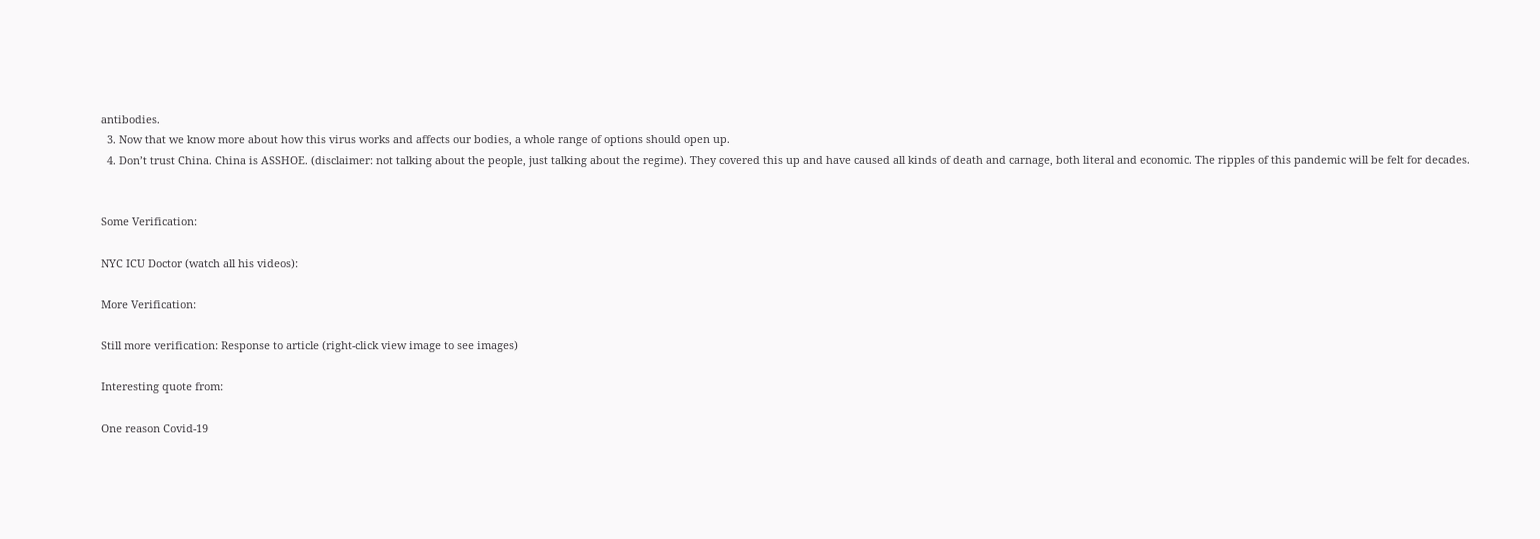antibodies.
  3. Now that we know more about how this virus works and affects our bodies, a whole range of options should open up.
  4. Don’t trust China. China is ASSHOE. (disclaimer: not talking about the people, just talking about the regime). They covered this up and have caused all kinds of death and carnage, both literal and economic. The ripples of this pandemic will be felt for decades.


Some Verification:

NYC ICU Doctor (watch all his videos):

More Verification:

Still more verification: Response to article (right-click view image to see images)

Interesting quote from:

One reason Covid-19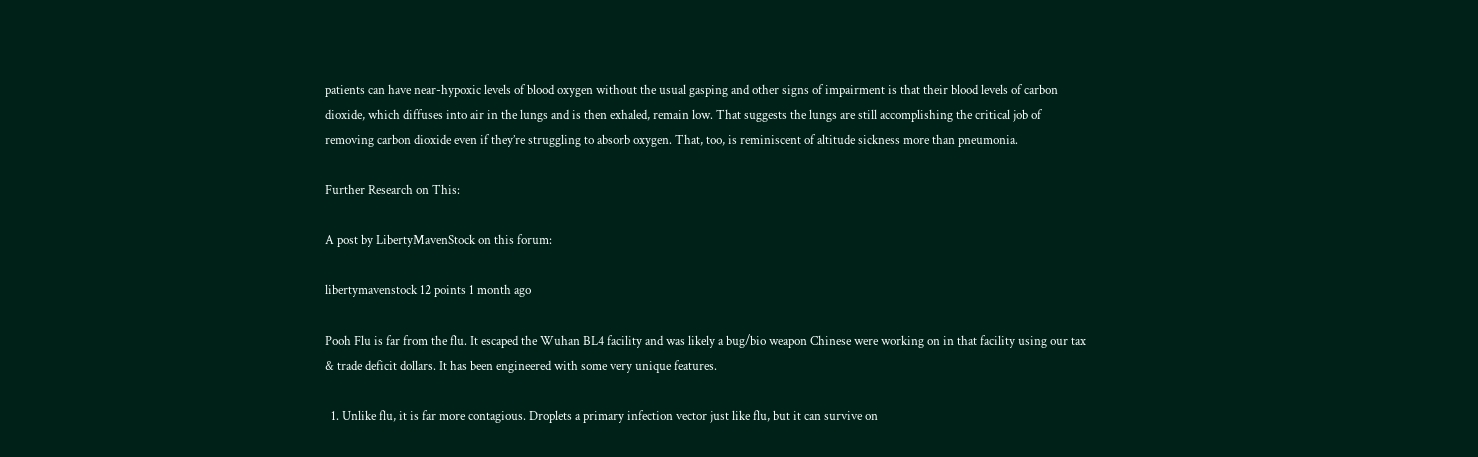patients can have near-hypoxic levels of blood oxygen without the usual gasping and other signs of impairment is that their blood levels of carbon dioxide, which diffuses into air in the lungs and is then exhaled, remain low. That suggests the lungs are still accomplishing the critical job of removing carbon dioxide even if they’re struggling to absorb oxygen. That, too, is reminiscent of altitude sickness more than pneumonia.

Further Research on This:

A post by LibertyMavenStock on this forum:

libertymavenstock 12 points 1 month ago

Pooh Flu is far from the flu. It escaped the Wuhan BL4 facility and was likely a bug/bio weapon Chinese were working on in that facility using our tax & trade deficit dollars. It has been engineered with some very unique features.

  1. Unlike flu, it is far more contagious. Droplets a primary infection vector just like flu, but it can survive on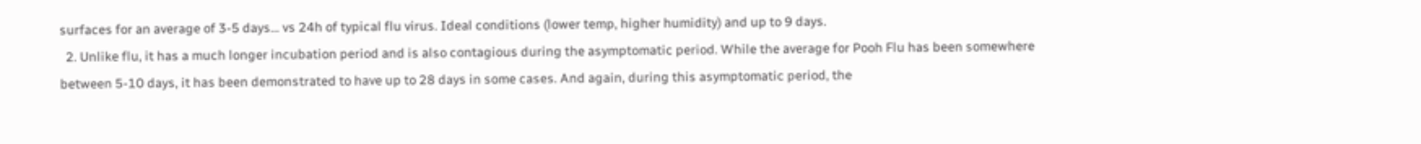surfaces for an average of 3-5 days… vs 24h of typical flu virus. Ideal conditions (lower temp, higher humidity) and up to 9 days.
  2. Unlike flu, it has a much longer incubation period and is also contagious during the asymptomatic period. While the average for Pooh Flu has been somewhere between 5-10 days, it has been demonstrated to have up to 28 days in some cases. And again, during this asymptomatic period, the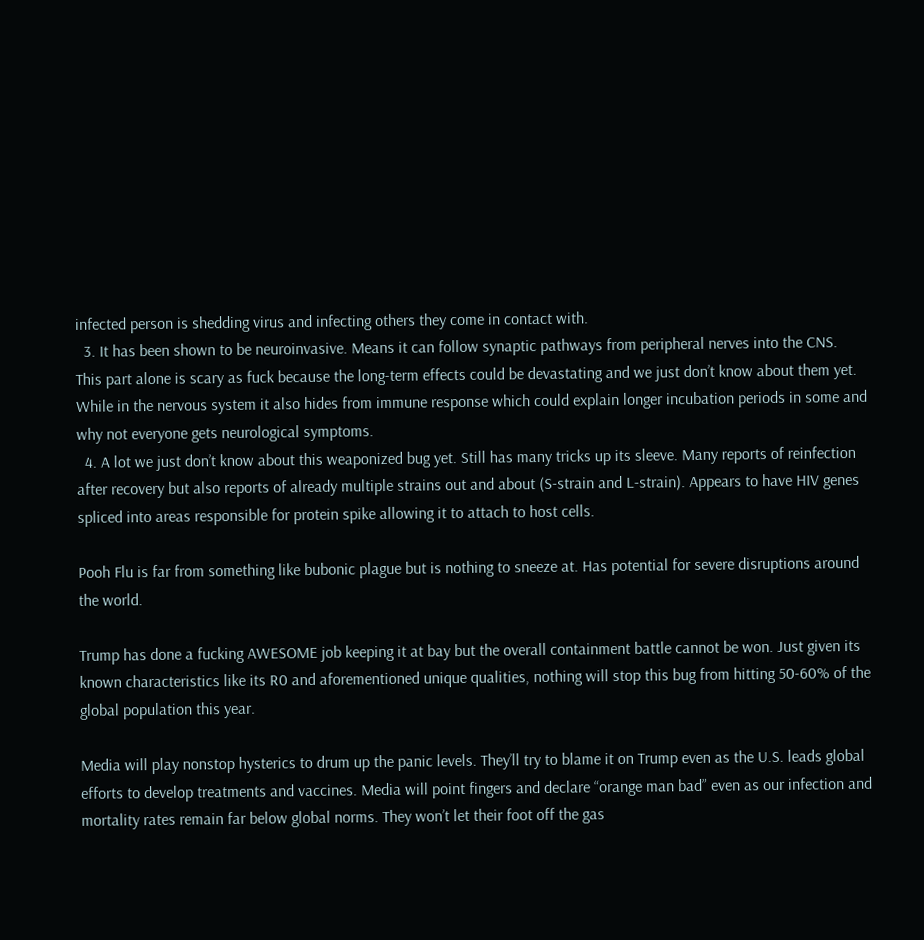infected person is shedding virus and infecting others they come in contact with.
  3. It has been shown to be neuroinvasive. Means it can follow synaptic pathways from peripheral nerves into the CNS. This part alone is scary as fuck because the long-term effects could be devastating and we just don’t know about them yet. While in the nervous system it also hides from immune response which could explain longer incubation periods in some and why not everyone gets neurological symptoms.
  4. A lot we just don’t know about this weaponized bug yet. Still has many tricks up its sleeve. Many reports of reinfection after recovery but also reports of already multiple strains out and about (S-strain and L-strain). Appears to have HIV genes spliced into areas responsible for protein spike allowing it to attach to host cells.

Pooh Flu is far from something like bubonic plague but is nothing to sneeze at. Has potential for severe disruptions around the world.

Trump has done a fucking AWESOME job keeping it at bay but the overall containment battle cannot be won. Just given its known characteristics like its R0 and aforementioned unique qualities, nothing will stop this bug from hitting 50-60% of the global population this year.

Media will play nonstop hysterics to drum up the panic levels. They’ll try to blame it on Trump even as the U.S. leads global efforts to develop treatments and vaccines. Media will point fingers and declare “orange man bad” even as our infection and mortality rates remain far below global norms. They won’t let their foot off the gas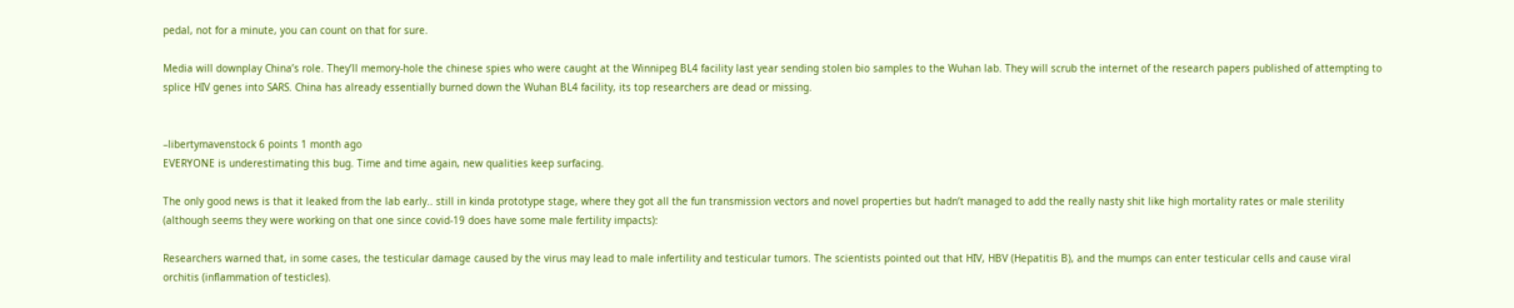pedal, not for a minute, you can count on that for sure.

Media will downplay China’s role. They’ll memory-hole the chinese spies who were caught at the Winnipeg BL4 facility last year sending stolen bio samples to the Wuhan lab. They will scrub the internet of the research papers published of attempting to splice HIV genes into SARS. China has already essentially burned down the Wuhan BL4 facility, its top researchers are dead or missing.


–libertymavenstock 6 points 1 month ago
EVERYONE is underestimating this bug. Time and time again, new qualities keep surfacing.

The only good news is that it leaked from the lab early.. still in kinda prototype stage, where they got all the fun transmission vectors and novel properties but hadn’t managed to add the really nasty shit like high mortality rates or male sterility (although seems they were working on that one since covid-19 does have some male fertility impacts):

Researchers warned that, in some cases, the testicular damage caused by the virus may lead to male infertility and testicular tumors. The scientists pointed out that HIV, HBV (Hepatitis B), and the mumps can enter testicular cells and cause viral orchitis (inflammation of testicles).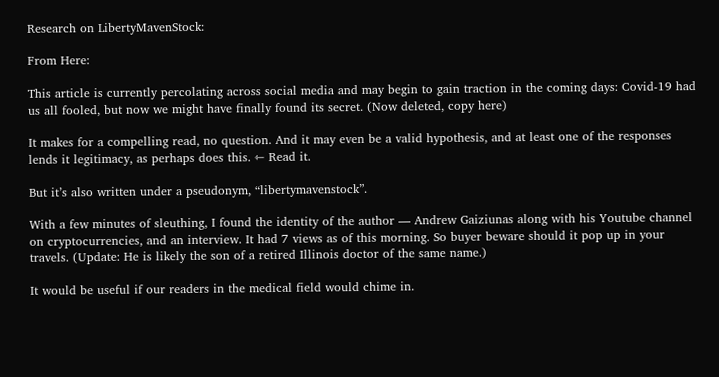Research on LibertyMavenStock:

From Here:

This article is currently percolating across social media and may begin to gain traction in the coming days: Covid-19 had us all fooled, but now we might have finally found its secret. (Now deleted, copy here)

It makes for a compelling read, no question. And it may even be a valid hypothesis, and at least one of the responses lends it legitimacy, as perhaps does this. ⇽ Read it.

But it’s also written under a pseudonym, “libertymavenstock”.

With a few minutes of sleuthing, I found the identity of the author — Andrew Gaiziunas along with his Youtube channel on cryptocurrencies, and an interview. It had 7 views as of this morning. So buyer beware should it pop up in your travels. (Update: He is likely the son of a retired Illinois doctor of the same name.)

It would be useful if our readers in the medical field would chime in.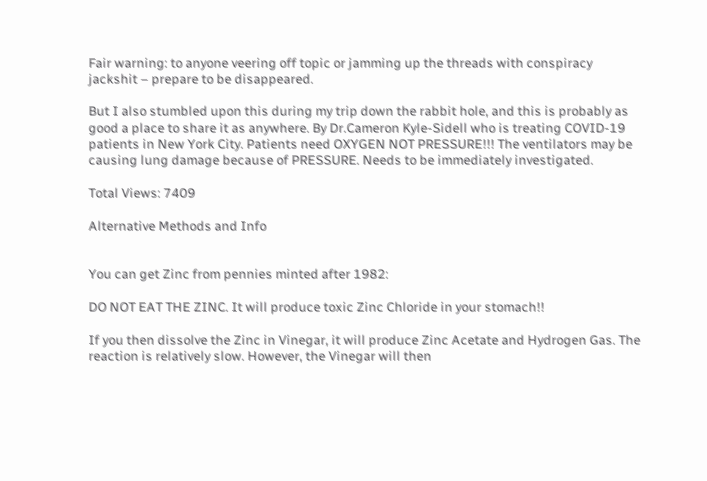Fair warning: to anyone veering off topic or jamming up the threads with conspiracy jackshit – prepare to be disappeared.

But I also stumbled upon this during my trip down the rabbit hole, and this is probably as good a place to share it as anywhere. By Dr.Cameron Kyle-Sidell who is treating COVID-19 patients in New York City. Patients need OXYGEN NOT PRESSURE!!! The ventilators may be causing lung damage because of PRESSURE. Needs to be immediately investigated.

Total Views: 7409

Alternative Methods and Info


You can get Zinc from pennies minted after 1982:

DO NOT EAT THE ZINC. It will produce toxic Zinc Chloride in your stomach!!

If you then dissolve the Zinc in Vinegar, it will produce Zinc Acetate and Hydrogen Gas. The reaction is relatively slow. However, the Vinegar will then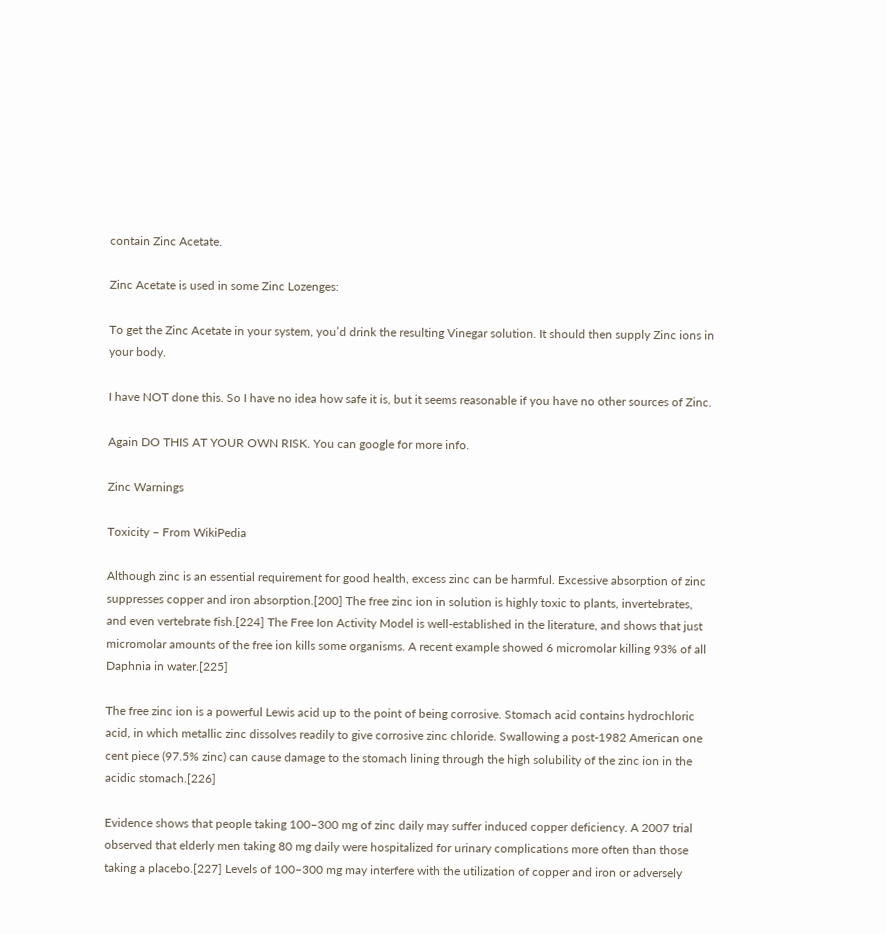contain Zinc Acetate.

Zinc Acetate is used in some Zinc Lozenges:

To get the Zinc Acetate in your system, you’d drink the resulting Vinegar solution. It should then supply Zinc ions in your body.

I have NOT done this. So I have no idea how safe it is, but it seems reasonable if you have no other sources of Zinc.

Again DO THIS AT YOUR OWN RISK. You can google for more info.

Zinc Warnings

Toxicity – From WikiPedia

Although zinc is an essential requirement for good health, excess zinc can be harmful. Excessive absorption of zinc suppresses copper and iron absorption.[200] The free zinc ion in solution is highly toxic to plants, invertebrates, and even vertebrate fish.[224] The Free Ion Activity Model is well-established in the literature, and shows that just micromolar amounts of the free ion kills some organisms. A recent example showed 6 micromolar killing 93% of all Daphnia in water.[225]

The free zinc ion is a powerful Lewis acid up to the point of being corrosive. Stomach acid contains hydrochloric acid, in which metallic zinc dissolves readily to give corrosive zinc chloride. Swallowing a post-1982 American one cent piece (97.5% zinc) can cause damage to the stomach lining through the high solubility of the zinc ion in the acidic stomach.[226]

Evidence shows that people taking 100–300 mg of zinc daily may suffer induced copper deficiency. A 2007 trial observed that elderly men taking 80 mg daily were hospitalized for urinary complications more often than those taking a placebo.[227] Levels of 100–300 mg may interfere with the utilization of copper and iron or adversely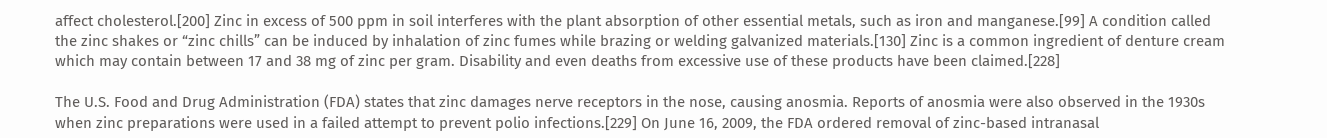affect cholesterol.[200] Zinc in excess of 500 ppm in soil interferes with the plant absorption of other essential metals, such as iron and manganese.[99] A condition called the zinc shakes or “zinc chills” can be induced by inhalation of zinc fumes while brazing or welding galvanized materials.[130] Zinc is a common ingredient of denture cream which may contain between 17 and 38 mg of zinc per gram. Disability and even deaths from excessive use of these products have been claimed.[228]

The U.S. Food and Drug Administration (FDA) states that zinc damages nerve receptors in the nose, causing anosmia. Reports of anosmia were also observed in the 1930s when zinc preparations were used in a failed attempt to prevent polio infections.[229] On June 16, 2009, the FDA ordered removal of zinc-based intranasal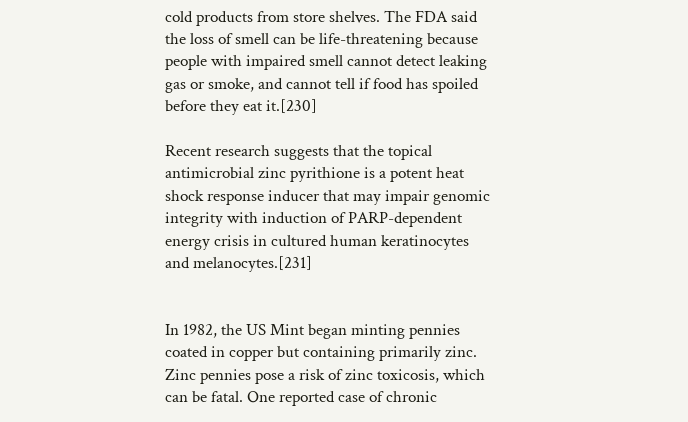cold products from store shelves. The FDA said the loss of smell can be life-threatening because people with impaired smell cannot detect leaking gas or smoke, and cannot tell if food has spoiled before they eat it.[230]

Recent research suggests that the topical antimicrobial zinc pyrithione is a potent heat shock response inducer that may impair genomic integrity with induction of PARP-dependent energy crisis in cultured human keratinocytes and melanocytes.[231]


In 1982, the US Mint began minting pennies coated in copper but containing primarily zinc. Zinc pennies pose a risk of zinc toxicosis, which can be fatal. One reported case of chronic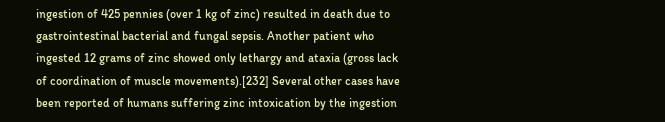ingestion of 425 pennies (over 1 kg of zinc) resulted in death due to gastrointestinal bacterial and fungal sepsis. Another patient who ingested 12 grams of zinc showed only lethargy and ataxia (gross lack of coordination of muscle movements).[232] Several other cases have been reported of humans suffering zinc intoxication by the ingestion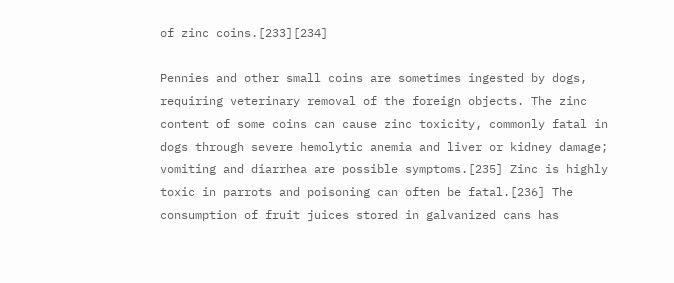of zinc coins.[233][234]

Pennies and other small coins are sometimes ingested by dogs, requiring veterinary removal of the foreign objects. The zinc content of some coins can cause zinc toxicity, commonly fatal in dogs through severe hemolytic anemia and liver or kidney damage; vomiting and diarrhea are possible symptoms.[235] Zinc is highly toxic in parrots and poisoning can often be fatal.[236] The consumption of fruit juices stored in galvanized cans has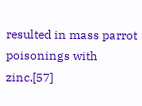resulted in mass parrot poisonings with zinc.[57]